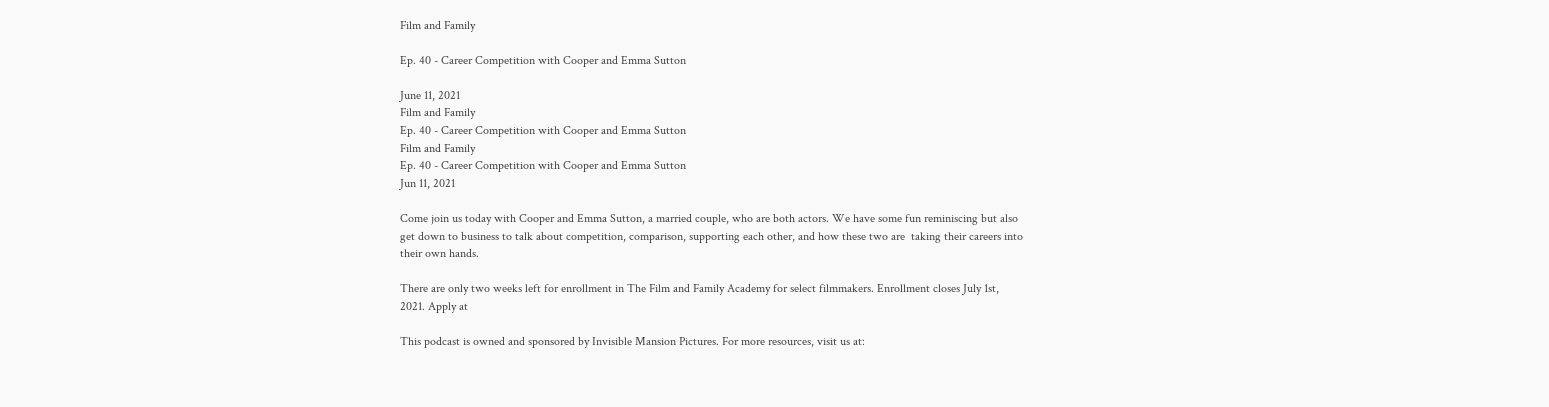Film and Family

Ep. 40 - Career Competition with Cooper and Emma Sutton

June 11, 2021
Film and Family
Ep. 40 - Career Competition with Cooper and Emma Sutton
Film and Family
Ep. 40 - Career Competition with Cooper and Emma Sutton
Jun 11, 2021

Come join us today with Cooper and Emma Sutton, a married couple, who are both actors. We have some fun reminiscing but also get down to business to talk about competition, comparison, supporting each other, and how these two are  taking their careers into their own hands.

There are only two weeks left for enrollment in The Film and Family Academy for select filmmakers. Enrollment closes July 1st, 2021. Apply at

This podcast is owned and sponsored by Invisible Mansion Pictures. For more resources, visit us at: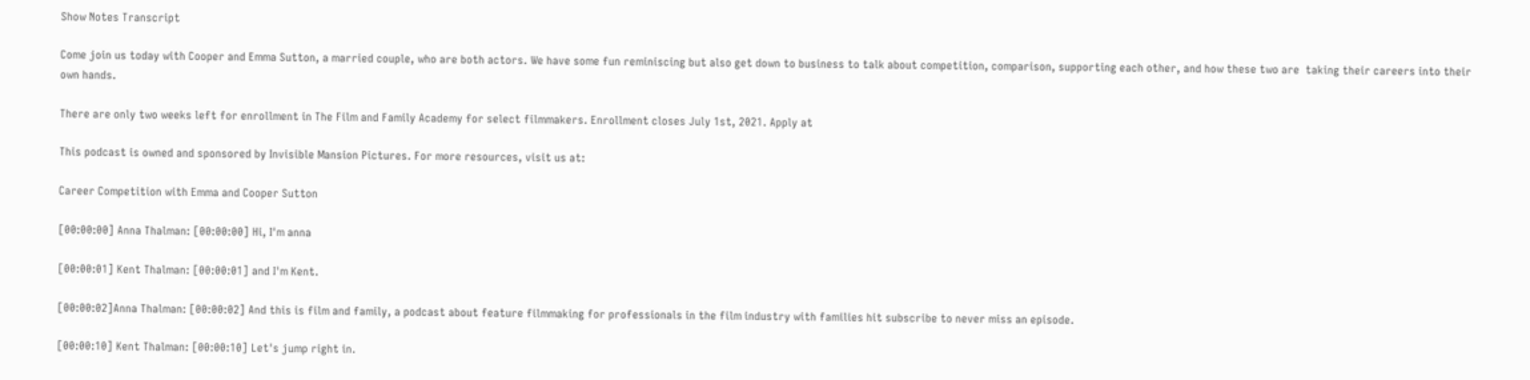Show Notes Transcript

Come join us today with Cooper and Emma Sutton, a married couple, who are both actors. We have some fun reminiscing but also get down to business to talk about competition, comparison, supporting each other, and how these two are  taking their careers into their own hands.

There are only two weeks left for enrollment in The Film and Family Academy for select filmmakers. Enrollment closes July 1st, 2021. Apply at

This podcast is owned and sponsored by Invisible Mansion Pictures. For more resources, visit us at:

Career Competition with Emma and Cooper Sutton

[00:00:00] Anna Thalman: [00:00:00] Hi, I'm anna

[00:00:01] Kent Thalman: [00:00:01] and I'm Kent.

[00:00:02]Anna Thalman: [00:00:02] And this is film and family, a podcast about feature filmmaking for professionals in the film industry with families hit subscribe to never miss an episode.

[00:00:10] Kent Thalman: [00:00:10] Let's jump right in.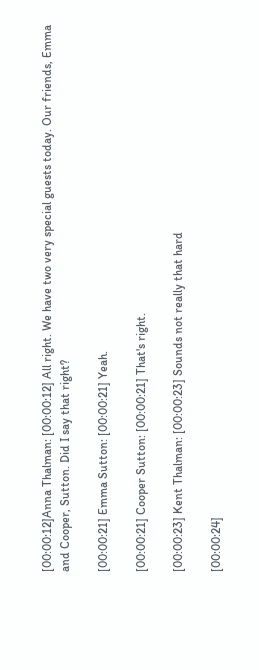[00:00:12]Anna Thalman: [00:00:12] All right. We have two very special guests today. Our friends, Emma and Cooper, Sutton. Did I say that right?

[00:00:21] Emma Sutton: [00:00:21] Yeah.

[00:00:21] Cooper Sutton: [00:00:21] That's right.

[00:00:23] Kent Thalman: [00:00:23] Sounds not really that hard

[00:00:24]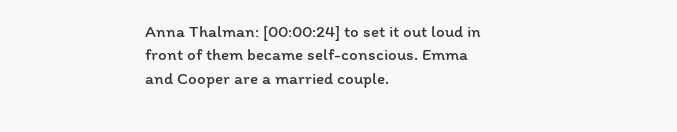Anna Thalman: [00:00:24] to set it out loud in front of them became self-conscious. Emma and Cooper are a married couple.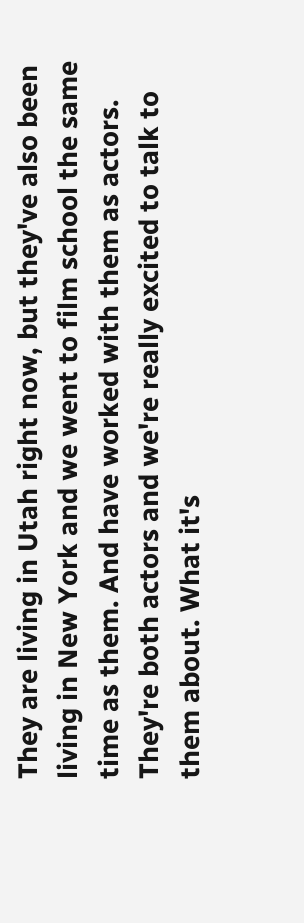They are living in Utah right now, but they've also been living in New York and we went to film school the same time as them. And have worked with them as actors. They're both actors and we're really excited to talk to them about. What it's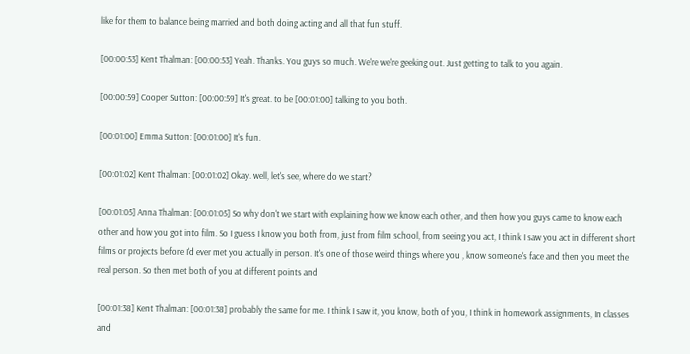like for them to balance being married and both doing acting and all that fun stuff.

[00:00:53] Kent Thalman: [00:00:53] Yeah. Thanks. You guys so much. We're we're geeking out. Just getting to talk to you again.

[00:00:59] Cooper Sutton: [00:00:59] It's great. to be [00:01:00] talking to you both.

[00:01:00] Emma Sutton: [00:01:00] It's fun.

[00:01:02] Kent Thalman: [00:01:02] Okay. well, let's see, where do we start?

[00:01:05] Anna Thalman: [00:01:05] So why don't we start with explaining how we know each other, and then how you guys came to know each other and how you got into film. So I guess I know you both from, just from film school, from seeing you act, I think I saw you act in different short films or projects before I'd ever met you actually in person. It's one of those weird things where you , know someone's face and then you meet the real person. So then met both of you at different points and

[00:01:38] Kent Thalman: [00:01:38] probably the same for me. I think I saw it, you know, both of you, I think in homework assignments, In classes and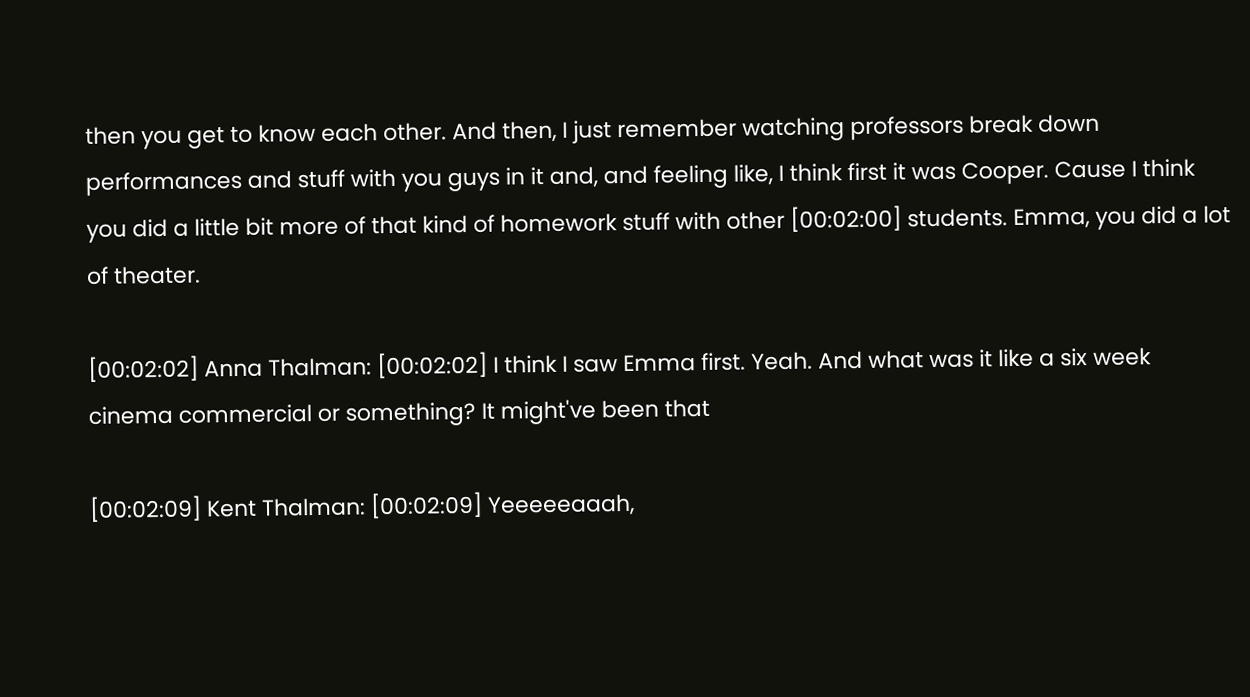then you get to know each other. And then, I just remember watching professors break down performances and stuff with you guys in it and, and feeling like, I think first it was Cooper. Cause I think you did a little bit more of that kind of homework stuff with other [00:02:00] students. Emma, you did a lot of theater.

[00:02:02] Anna Thalman: [00:02:02] I think I saw Emma first. Yeah. And what was it like a six week cinema commercial or something? It might've been that

[00:02:09] Kent Thalman: [00:02:09] Yeeeeeaaah,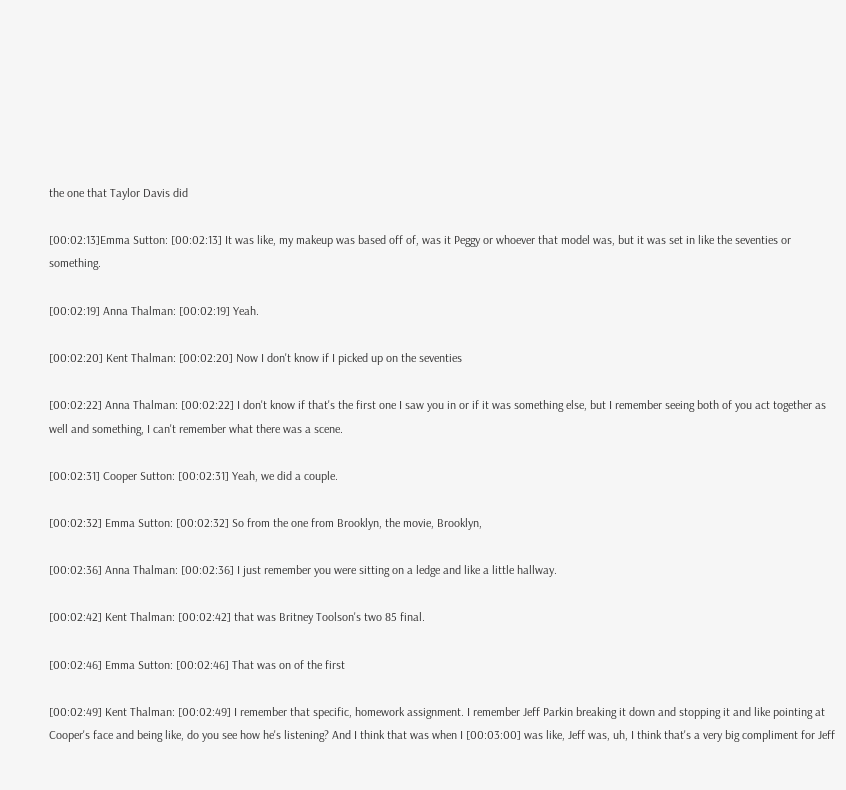the one that Taylor Davis did

[00:02:13]Emma Sutton: [00:02:13] It was like, my makeup was based off of, was it Peggy or whoever that model was, but it was set in like the seventies or something.

[00:02:19] Anna Thalman: [00:02:19] Yeah.

[00:02:20] Kent Thalman: [00:02:20] Now I don't know if I picked up on the seventies

[00:02:22] Anna Thalman: [00:02:22] I don't know if that's the first one I saw you in or if it was something else, but I remember seeing both of you act together as well and something, I can't remember what there was a scene.

[00:02:31] Cooper Sutton: [00:02:31] Yeah, we did a couple.

[00:02:32] Emma Sutton: [00:02:32] So from the one from Brooklyn, the movie, Brooklyn,

[00:02:36] Anna Thalman: [00:02:36] I just remember you were sitting on a ledge and like a little hallway.

[00:02:42] Kent Thalman: [00:02:42] that was Britney Toolson's two 85 final.

[00:02:46] Emma Sutton: [00:02:46] That was on of the first

[00:02:49] Kent Thalman: [00:02:49] I remember that specific, homework assignment. I remember Jeff Parkin breaking it down and stopping it and like pointing at Cooper's face and being like, do you see how he's listening? And I think that was when I [00:03:00] was like, Jeff was, uh, I think that's a very big compliment for Jeff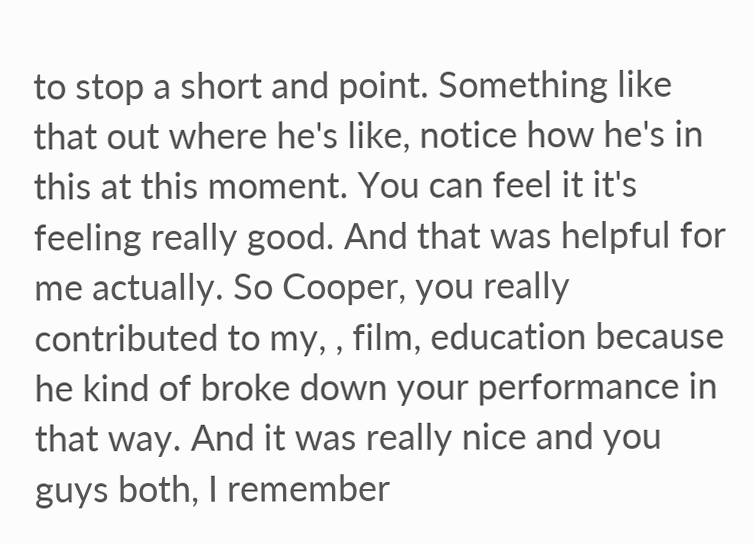to stop a short and point. Something like that out where he's like, notice how he's in this at this moment. You can feel it it's feeling really good. And that was helpful for me actually. So Cooper, you really contributed to my, , film, education because he kind of broke down your performance in that way. And it was really nice and you guys both, I remember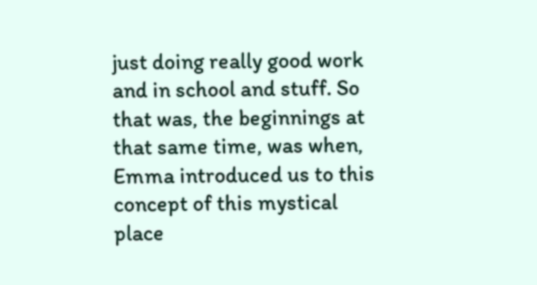just doing really good work and in school and stuff. So that was, the beginnings at that same time, was when, Emma introduced us to this concept of this mystical place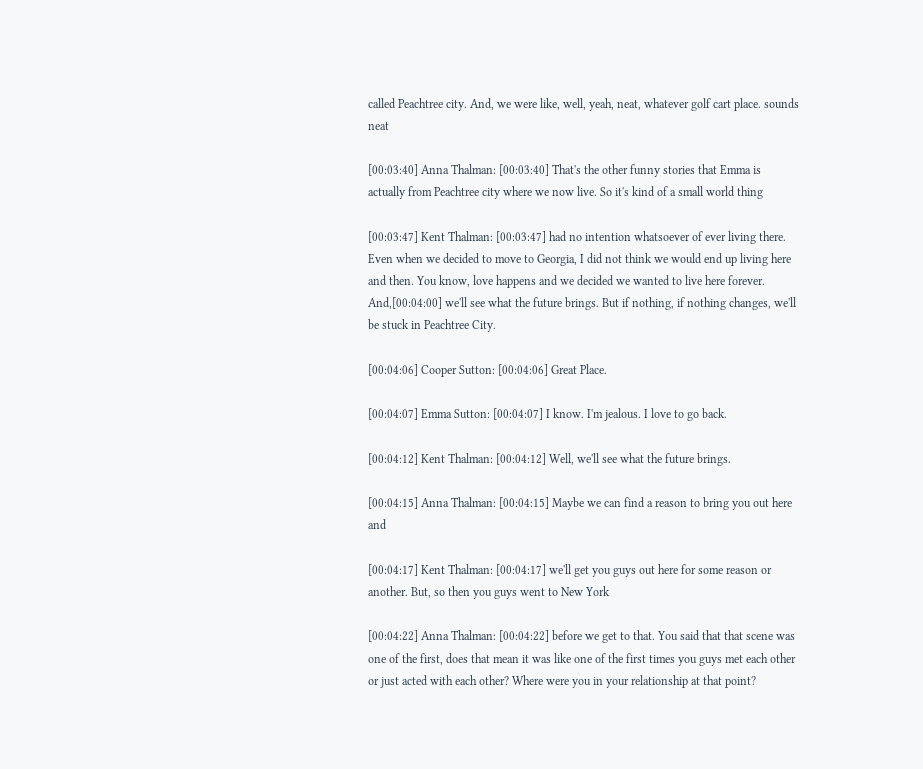called Peachtree city. And, we were like, well, yeah, neat, whatever golf cart place. sounds neat

[00:03:40] Anna Thalman: [00:03:40] That's the other funny stories that Emma is actually from Peachtree city where we now live. So it's kind of a small world thing

[00:03:47] Kent Thalman: [00:03:47] had no intention whatsoever of ever living there. Even when we decided to move to Georgia, I did not think we would end up living here and then. You know, love happens and we decided we wanted to live here forever. And,[00:04:00] we'll see what the future brings. But if nothing, if nothing changes, we'll be stuck in Peachtree City.

[00:04:06] Cooper Sutton: [00:04:06] Great Place.

[00:04:07] Emma Sutton: [00:04:07] I know. I'm jealous. I love to go back.

[00:04:12] Kent Thalman: [00:04:12] Well, we'll see what the future brings.

[00:04:15] Anna Thalman: [00:04:15] Maybe we can find a reason to bring you out here and

[00:04:17] Kent Thalman: [00:04:17] we'll get you guys out here for some reason or another. But, so then you guys went to New York

[00:04:22] Anna Thalman: [00:04:22] before we get to that. You said that that scene was one of the first, does that mean it was like one of the first times you guys met each other or just acted with each other? Where were you in your relationship at that point?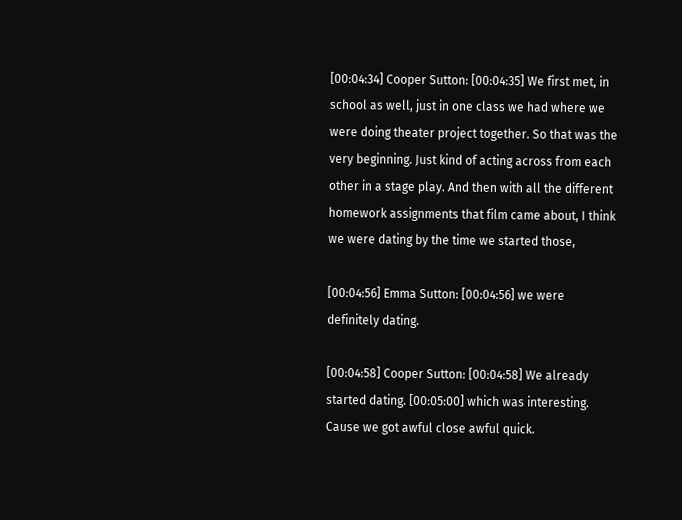[00:04:34] Cooper Sutton: [00:04:35] We first met, in school as well, just in one class we had where we were doing theater project together. So that was the very beginning. Just kind of acting across from each other in a stage play. And then with all the different homework assignments that film came about, I think we were dating by the time we started those,

[00:04:56] Emma Sutton: [00:04:56] we were definitely dating.

[00:04:58] Cooper Sutton: [00:04:58] We already started dating. [00:05:00] which was interesting. Cause we got awful close awful quick.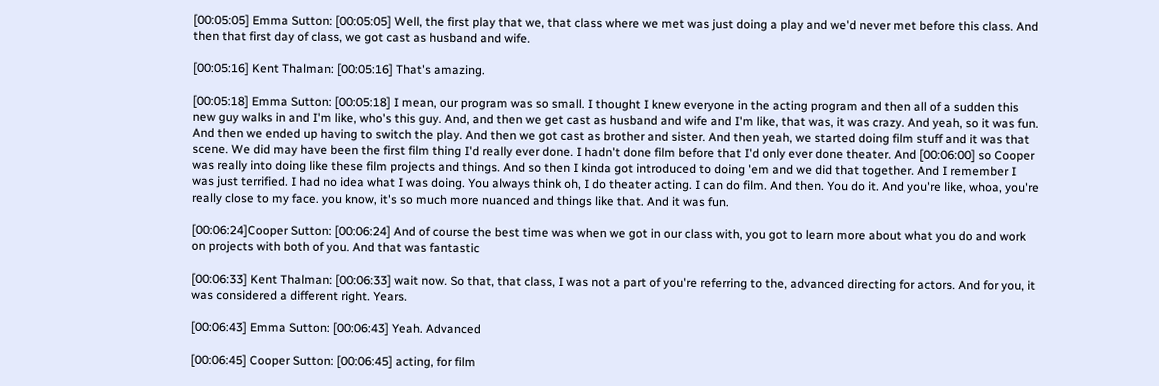[00:05:05] Emma Sutton: [00:05:05] Well, the first play that we, that class where we met was just doing a play and we'd never met before this class. And then that first day of class, we got cast as husband and wife.

[00:05:16] Kent Thalman: [00:05:16] That's amazing.

[00:05:18] Emma Sutton: [00:05:18] I mean, our program was so small. I thought I knew everyone in the acting program and then all of a sudden this new guy walks in and I'm like, who's this guy. And, and then we get cast as husband and wife and I'm like, that was, it was crazy. And yeah, so it was fun. And then we ended up having to switch the play. And then we got cast as brother and sister. And then yeah, we started doing film stuff and it was that scene. We did may have been the first film thing I'd really ever done. I hadn't done film before that I'd only ever done theater. And [00:06:00] so Cooper was really into doing like these film projects and things. And so then I kinda got introduced to doing 'em and we did that together. And I remember I was just terrified. I had no idea what I was doing. You always think oh, I do theater acting. I can do film. And then. You do it. And you're like, whoa, you're really close to my face. you know, it's so much more nuanced and things like that. And it was fun.

[00:06:24]Cooper Sutton: [00:06:24] And of course the best time was when we got in our class with, you got to learn more about what you do and work on projects with both of you. And that was fantastic

[00:06:33] Kent Thalman: [00:06:33] wait now. So that, that class, I was not a part of you're referring to the, advanced directing for actors. And for you, it was considered a different right. Years.

[00:06:43] Emma Sutton: [00:06:43] Yeah. Advanced

[00:06:45] Cooper Sutton: [00:06:45] acting, for film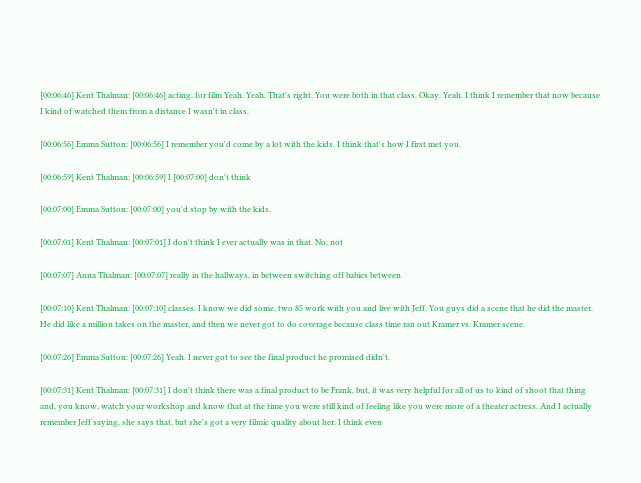[00:06:46] Kent Thalman: [00:06:46] acting. for film Yeah. Yeah. That's right. You were both in that class. Okay. Yeah. I think I remember that now because I kind of watched them from a distance I wasn't in class.

[00:06:56] Emma Sutton: [00:06:56] I remember you'd come by a lot with the kids. I think that's how I first met you.

[00:06:59] Kent Thalman: [00:06:59] I [00:07:00] don't think

[00:07:00] Emma Sutton: [00:07:00] you'd stop by with the kids.

[00:07:01] Kent Thalman: [00:07:01] I don't think I ever actually was in that. No, not

[00:07:07] Anna Thalman: [00:07:07] really in the hallways, in between switching off babies between

[00:07:10] Kent Thalman: [00:07:10] classes. I know we did some, two 85 work with you and live with Jeff. You guys did a scene that he did the master. He did like a million takes on the master, and then we never got to do coverage because class time ran out Kramer vs. Kramer scene.

[00:07:26] Emma Sutton: [00:07:26] Yeah. I never got to see the final product he promised didn't.

[00:07:31] Kent Thalman: [00:07:31] I don't think there was a final product to be Frank, but, it was very helpful for all of us to kind of shoot that thing and, you know, watch your workshop and know that at the time you were still kind of feeling like you were more of a theater actress. And I actually remember Jeff saying, she says that, but she's got a very filmic quality about her. I think even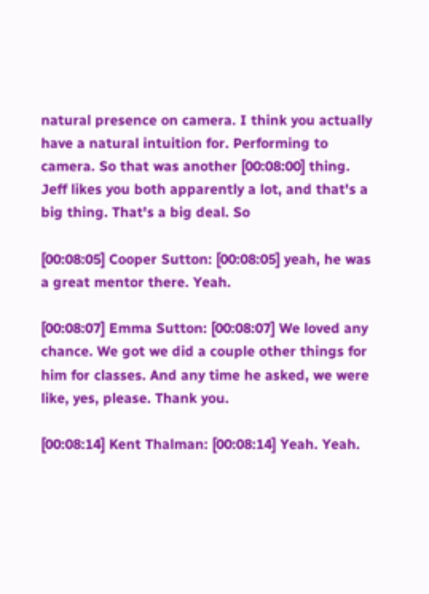natural presence on camera. I think you actually have a natural intuition for. Performing to camera. So that was another [00:08:00] thing. Jeff likes you both apparently a lot, and that's a big thing. That's a big deal. So

[00:08:05] Cooper Sutton: [00:08:05] yeah, he was a great mentor there. Yeah.

[00:08:07] Emma Sutton: [00:08:07] We loved any chance. We got we did a couple other things for him for classes. And any time he asked, we were like, yes, please. Thank you.

[00:08:14] Kent Thalman: [00:08:14] Yeah. Yeah.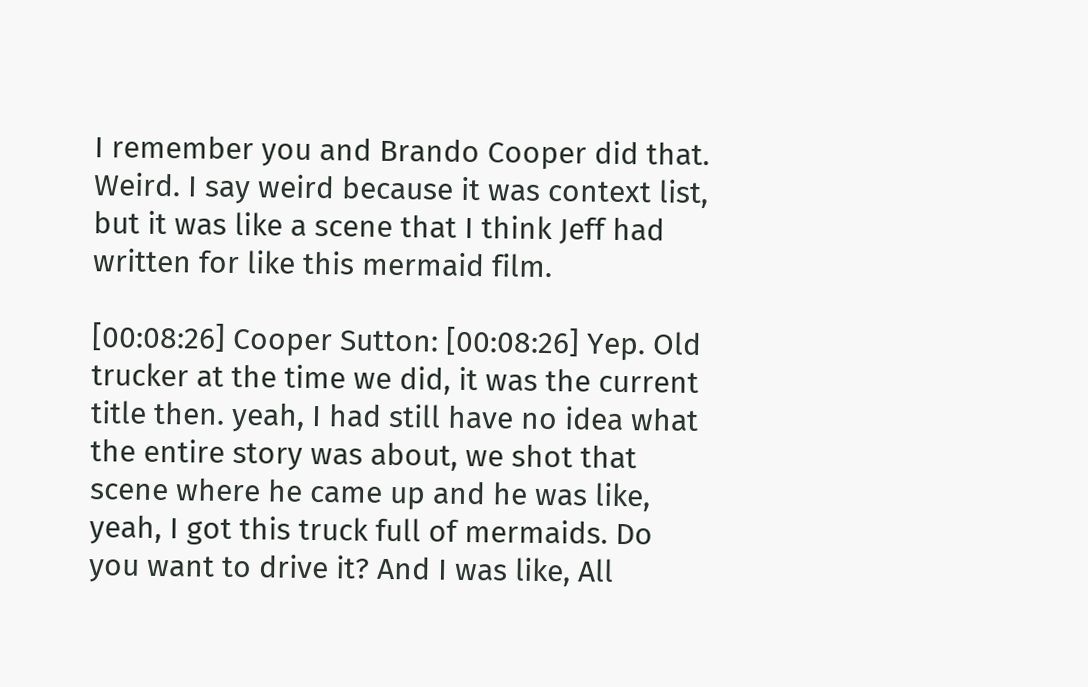I remember you and Brando Cooper did that. Weird. I say weird because it was context list, but it was like a scene that I think Jeff had written for like this mermaid film.

[00:08:26] Cooper Sutton: [00:08:26] Yep. Old trucker at the time we did, it was the current title then. yeah, I had still have no idea what the entire story was about, we shot that scene where he came up and he was like, yeah, I got this truck full of mermaids. Do you want to drive it? And I was like, All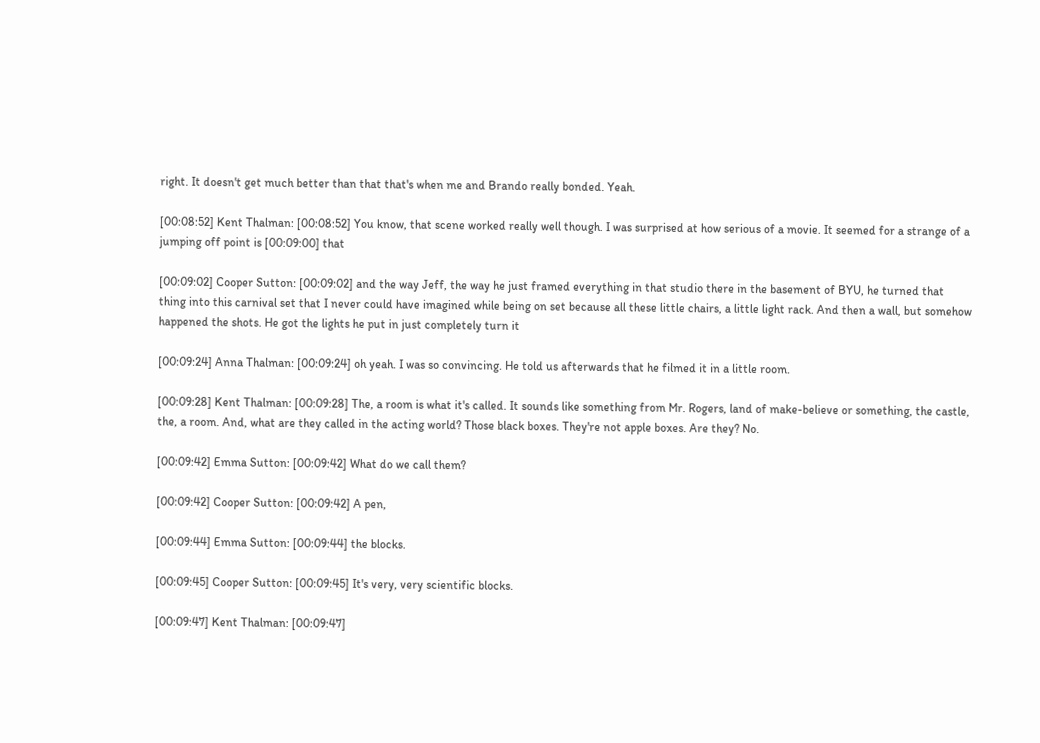right. It doesn't get much better than that that's when me and Brando really bonded. Yeah.

[00:08:52] Kent Thalman: [00:08:52] You know, that scene worked really well though. I was surprised at how serious of a movie. It seemed for a strange of a jumping off point is [00:09:00] that

[00:09:02] Cooper Sutton: [00:09:02] and the way Jeff, the way he just framed everything in that studio there in the basement of BYU, he turned that thing into this carnival set that I never could have imagined while being on set because all these little chairs, a little light rack. And then a wall, but somehow happened the shots. He got the lights he put in just completely turn it

[00:09:24] Anna Thalman: [00:09:24] oh yeah. I was so convincing. He told us afterwards that he filmed it in a little room.

[00:09:28] Kent Thalman: [00:09:28] The, a room is what it's called. It sounds like something from Mr. Rogers, land of make-believe or something, the castle, the, a room. And, what are they called in the acting world? Those black boxes. They're not apple boxes. Are they? No.

[00:09:42] Emma Sutton: [00:09:42] What do we call them?

[00:09:42] Cooper Sutton: [00:09:42] A pen,

[00:09:44] Emma Sutton: [00:09:44] the blocks.

[00:09:45] Cooper Sutton: [00:09:45] It's very, very scientific blocks.

[00:09:47] Kent Thalman: [00:09:47]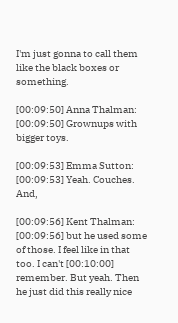I'm just gonna to call them like the black boxes or something.

[00:09:50] Anna Thalman: [00:09:50] Grownups with bigger toys.

[00:09:53] Emma Sutton: [00:09:53] Yeah. Couches. And,

[00:09:56] Kent Thalman: [00:09:56] but he used some of those. I feel like in that too. I can't [00:10:00] remember. But yeah. Then he just did this really nice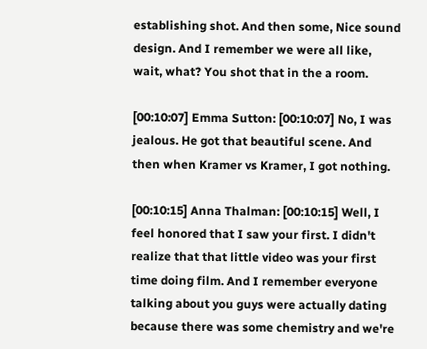establishing shot. And then some, Nice sound design. And I remember we were all like, wait, what? You shot that in the a room.

[00:10:07] Emma Sutton: [00:10:07] No, I was jealous. He got that beautiful scene. And then when Kramer vs Kramer, I got nothing.

[00:10:15] Anna Thalman: [00:10:15] Well, I feel honored that I saw your first. I didn't realize that that little video was your first time doing film. And I remember everyone talking about you guys were actually dating because there was some chemistry and we're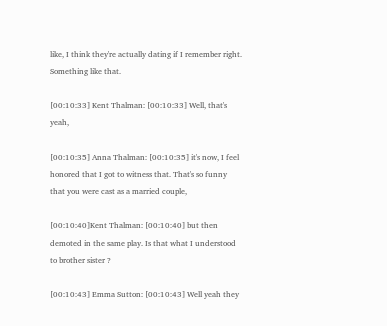like, I think they're actually dating if I remember right. Something like that.

[00:10:33] Kent Thalman: [00:10:33] Well, that's yeah,

[00:10:35] Anna Thalman: [00:10:35] it's now, I feel honored that I got to witness that. That's so funny that you were cast as a married couple,

[00:10:40]Kent Thalman: [00:10:40] but then demoted in the same play. Is that what I understood to brother sister ?

[00:10:43] Emma Sutton: [00:10:43] Well yeah they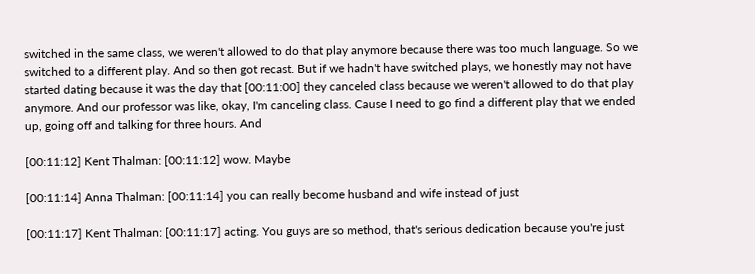switched in the same class, we weren't allowed to do that play anymore because there was too much language. So we switched to a different play. And so then got recast. But if we hadn't have switched plays, we honestly may not have started dating because it was the day that [00:11:00] they canceled class because we weren't allowed to do that play anymore. And our professor was like, okay, I'm canceling class. Cause I need to go find a different play that we ended up, going off and talking for three hours. And

[00:11:12] Kent Thalman: [00:11:12] wow. Maybe

[00:11:14] Anna Thalman: [00:11:14] you can really become husband and wife instead of just

[00:11:17] Kent Thalman: [00:11:17] acting. You guys are so method, that's serious dedication because you're just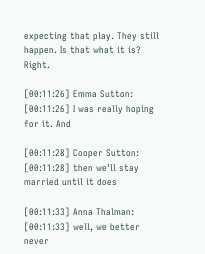expecting that play. They still happen. Is that what it is? Right.

[00:11:26] Emma Sutton: [00:11:26] I was really hoping for it. And

[00:11:28] Cooper Sutton: [00:11:28] then we'll stay married until it does

[00:11:33] Anna Thalman: [00:11:33] well, we better never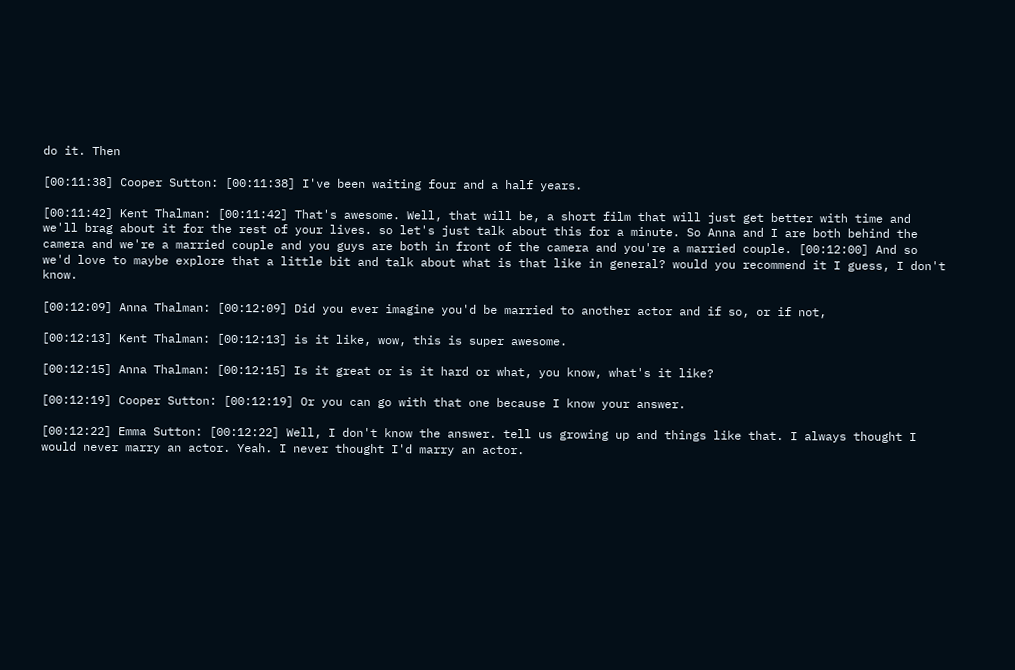do it. Then

[00:11:38] Cooper Sutton: [00:11:38] I've been waiting four and a half years.

[00:11:42] Kent Thalman: [00:11:42] That's awesome. Well, that will be, a short film that will just get better with time and we'll brag about it for the rest of your lives. so let's just talk about this for a minute. So Anna and I are both behind the camera and we're a married couple and you guys are both in front of the camera and you're a married couple. [00:12:00] And so we'd love to maybe explore that a little bit and talk about what is that like in general? would you recommend it I guess, I don't know.

[00:12:09] Anna Thalman: [00:12:09] Did you ever imagine you'd be married to another actor and if so, or if not,

[00:12:13] Kent Thalman: [00:12:13] is it like, wow, this is super awesome.

[00:12:15] Anna Thalman: [00:12:15] Is it great or is it hard or what, you know, what's it like?

[00:12:19] Cooper Sutton: [00:12:19] Or you can go with that one because I know your answer.

[00:12:22] Emma Sutton: [00:12:22] Well, I don't know the answer. tell us growing up and things like that. I always thought I would never marry an actor. Yeah. I never thought I'd marry an actor.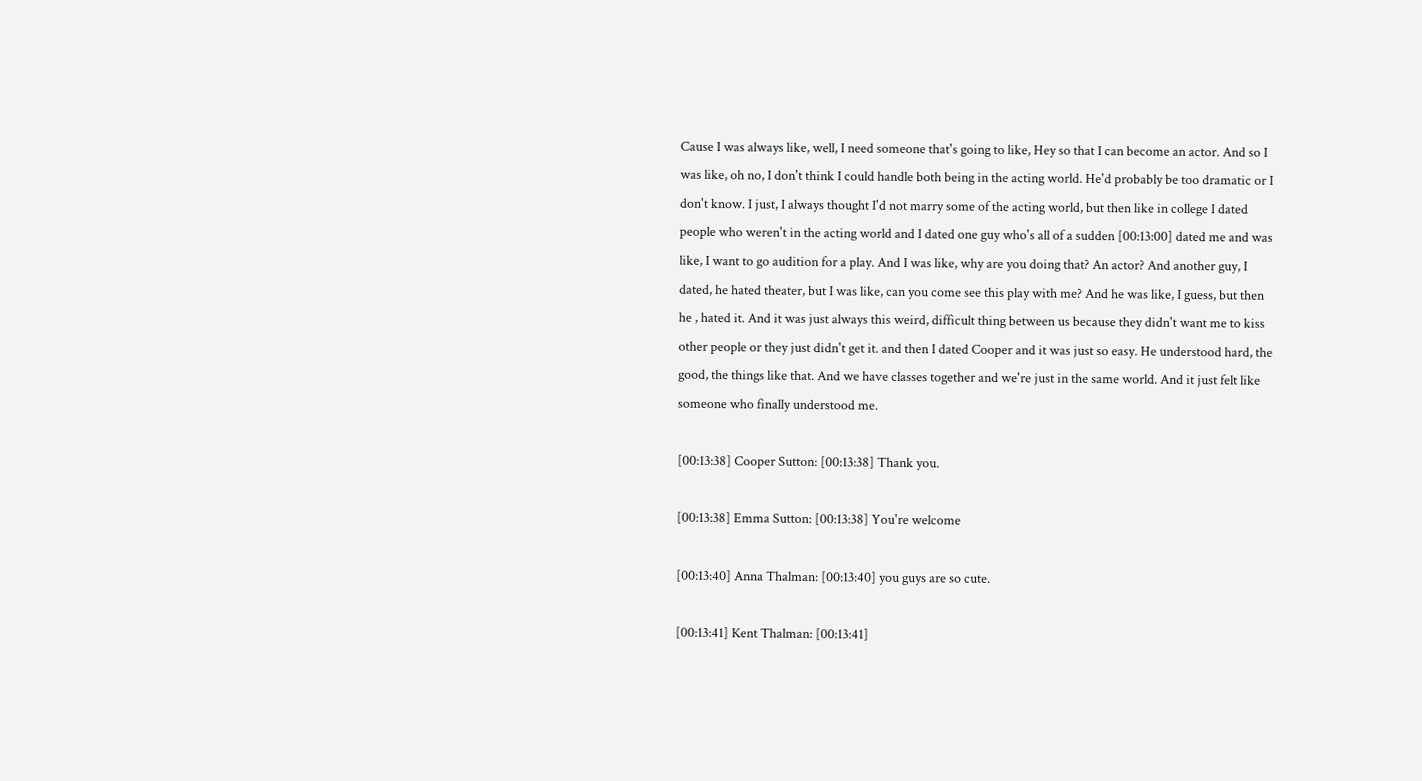Cause I was always like, well, I need someone that's going to like, Hey so that I can become an actor. And so I was like, oh no, I don't think I could handle both being in the acting world. He'd probably be too dramatic or I don't know. I just, I always thought I'd not marry some of the acting world, but then like in college I dated people who weren't in the acting world and I dated one guy who's all of a sudden [00:13:00] dated me and was like, I want to go audition for a play. And I was like, why are you doing that? An actor? And another guy, I dated, he hated theater, but I was like, can you come see this play with me? And he was like, I guess, but then he , hated it. And it was just always this weird, difficult thing between us because they didn't want me to kiss other people or they just didn't get it. and then I dated Cooper and it was just so easy. He understood hard, the good, the things like that. And we have classes together and we're just in the same world. And it just felt like someone who finally understood me.

[00:13:38] Cooper Sutton: [00:13:38] Thank you.

[00:13:38] Emma Sutton: [00:13:38] You're welcome

[00:13:40] Anna Thalman: [00:13:40] you guys are so cute.

[00:13:41] Kent Thalman: [00:13:41]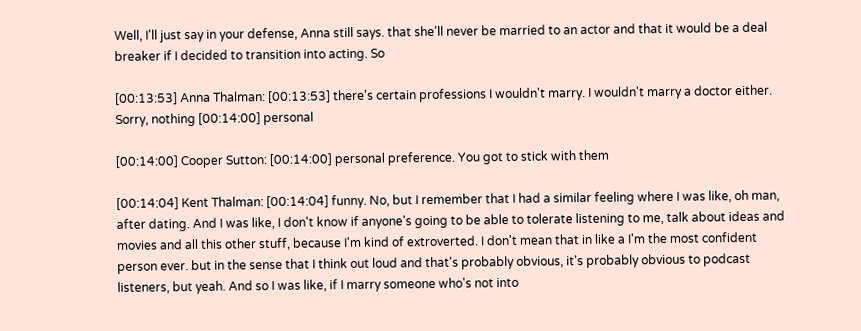Well, I'll just say in your defense, Anna still says. that she'll never be married to an actor and that it would be a deal breaker if I decided to transition into acting. So

[00:13:53] Anna Thalman: [00:13:53] there's certain professions I wouldn't marry. I wouldn't marry a doctor either. Sorry, nothing [00:14:00] personal

[00:14:00] Cooper Sutton: [00:14:00] personal preference. You got to stick with them

[00:14:04] Kent Thalman: [00:14:04] funny. No, but I remember that I had a similar feeling where I was like, oh man, after dating. And I was like, I don't know if anyone's going to be able to tolerate listening to me, talk about ideas and movies and all this other stuff, because I'm kind of extroverted. I don't mean that in like a I'm the most confident person ever. but in the sense that I think out loud and that's probably obvious, it's probably obvious to podcast listeners, but yeah. And so I was like, if I marry someone who's not into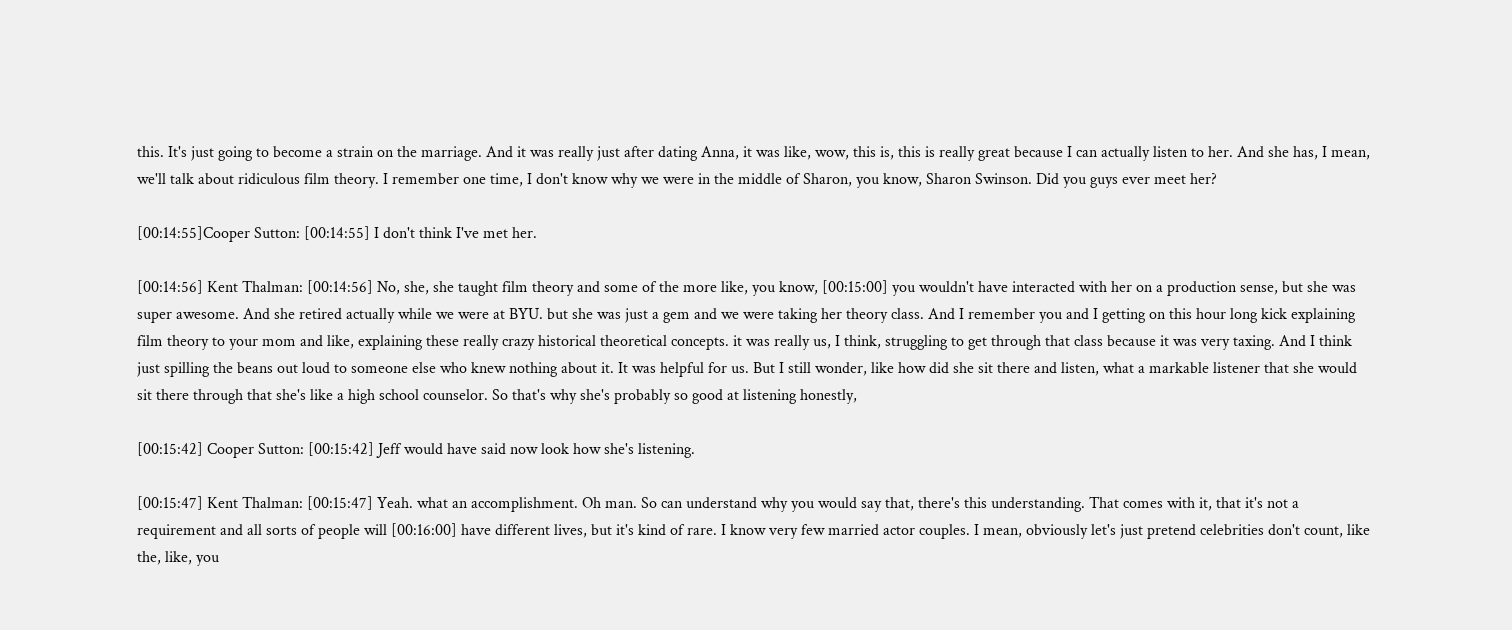this. It's just going to become a strain on the marriage. And it was really just after dating Anna, it was like, wow, this is, this is really great because I can actually listen to her. And she has, I mean, we'll talk about ridiculous film theory. I remember one time, I don't know why we were in the middle of Sharon, you know, Sharon Swinson. Did you guys ever meet her?

[00:14:55]Cooper Sutton: [00:14:55] I don't think I've met her.

[00:14:56] Kent Thalman: [00:14:56] No, she, she taught film theory and some of the more like, you know, [00:15:00] you wouldn't have interacted with her on a production sense, but she was super awesome. And she retired actually while we were at BYU. but she was just a gem and we were taking her theory class. And I remember you and I getting on this hour long kick explaining film theory to your mom and like, explaining these really crazy historical theoretical concepts. it was really us, I think, struggling to get through that class because it was very taxing. And I think just spilling the beans out loud to someone else who knew nothing about it. It was helpful for us. But I still wonder, like how did she sit there and listen, what a markable listener that she would sit there through that she's like a high school counselor. So that's why she's probably so good at listening honestly,

[00:15:42] Cooper Sutton: [00:15:42] Jeff would have said now look how she's listening.

[00:15:47] Kent Thalman: [00:15:47] Yeah. what an accomplishment. Oh man. So can understand why you would say that, there's this understanding. That comes with it, that it's not a requirement and all sorts of people will [00:16:00] have different lives, but it's kind of rare. I know very few married actor couples. I mean, obviously let's just pretend celebrities don't count, like the, like, you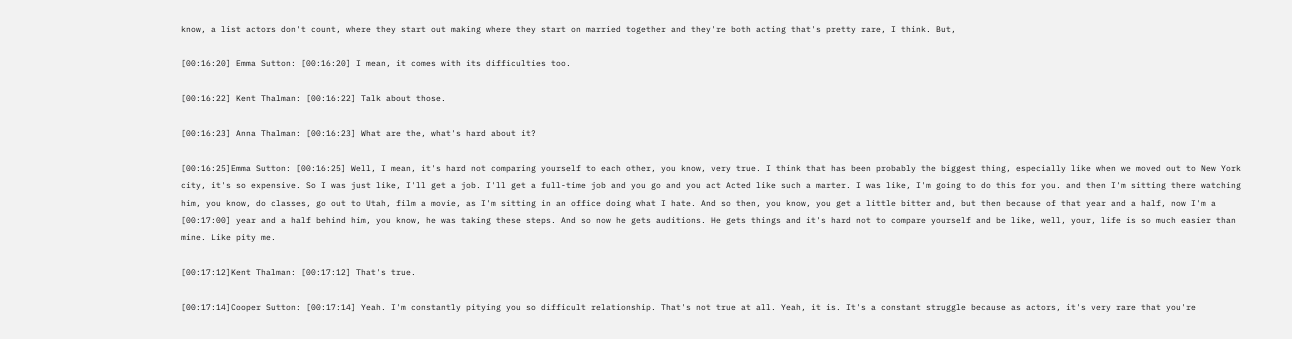know, a list actors don't count, where they start out making where they start on married together and they're both acting that's pretty rare, I think. But,

[00:16:20] Emma Sutton: [00:16:20] I mean, it comes with its difficulties too.

[00:16:22] Kent Thalman: [00:16:22] Talk about those.

[00:16:23] Anna Thalman: [00:16:23] What are the, what's hard about it?

[00:16:25]Emma Sutton: [00:16:25] Well, I mean, it's hard not comparing yourself to each other, you know, very true. I think that has been probably the biggest thing, especially like when we moved out to New York city, it's so expensive. So I was just like, I'll get a job. I'll get a full-time job and you go and you act Acted like such a marter. I was like, I'm going to do this for you. and then I'm sitting there watching him, you know, do classes, go out to Utah, film a movie, as I'm sitting in an office doing what I hate. And so then, you know, you get a little bitter and, but then because of that year and a half, now I'm a [00:17:00] year and a half behind him, you know, he was taking these steps. And so now he gets auditions. He gets things and it's hard not to compare yourself and be like, well, your, life is so much easier than mine. Like pity me.

[00:17:12]Kent Thalman: [00:17:12] That's true.

[00:17:14]Cooper Sutton: [00:17:14] Yeah. I'm constantly pitying you so difficult relationship. That's not true at all. Yeah, it is. It's a constant struggle because as actors, it's very rare that you're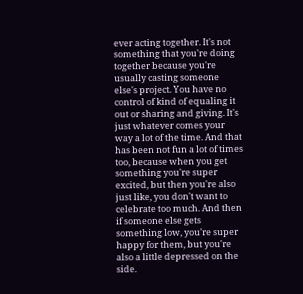ever acting together. It's not something that you're doing together because you're usually casting someone else's project. You have no control of kind of equaling it out or sharing and giving. It's just whatever comes your way a lot of the time. And that has been not fun a lot of times too, because when you get something you're super excited, but then you're also just like, you don't want to celebrate too much. And then if someone else gets something low, you're super happy for them, but you're also a little depressed on the side.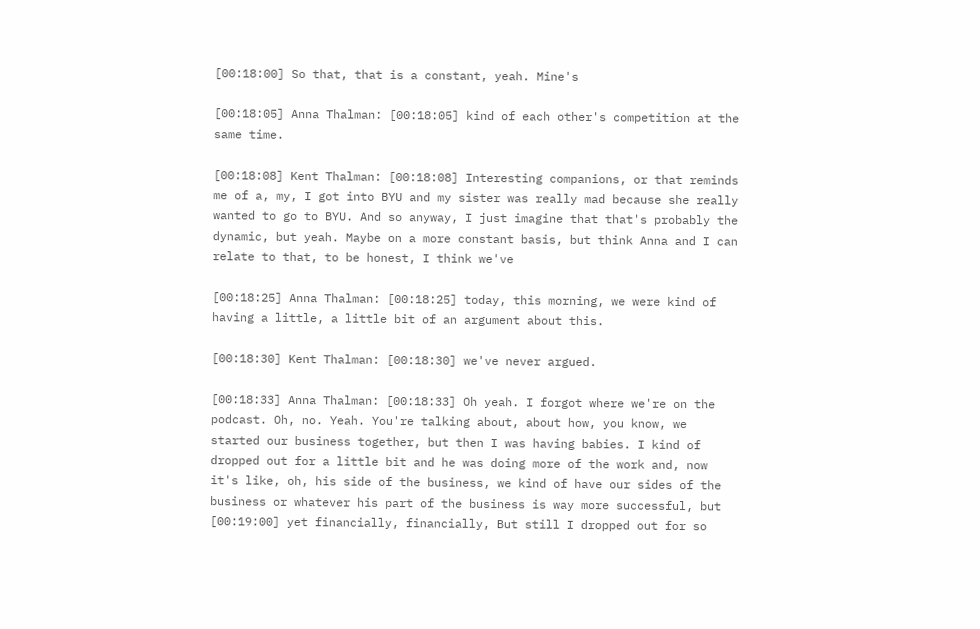[00:18:00] So that, that is a constant, yeah. Mine's

[00:18:05] Anna Thalman: [00:18:05] kind of each other's competition at the same time.

[00:18:08] Kent Thalman: [00:18:08] Interesting companions, or that reminds me of a, my, I got into BYU and my sister was really mad because she really wanted to go to BYU. And so anyway, I just imagine that that's probably the dynamic, but yeah. Maybe on a more constant basis, but think Anna and I can relate to that, to be honest, I think we've

[00:18:25] Anna Thalman: [00:18:25] today, this morning, we were kind of having a little, a little bit of an argument about this.

[00:18:30] Kent Thalman: [00:18:30] we've never argued.

[00:18:33] Anna Thalman: [00:18:33] Oh yeah. I forgot where we're on the podcast. Oh, no. Yeah. You're talking about, about how, you know, we started our business together, but then I was having babies. I kind of dropped out for a little bit and he was doing more of the work and, now it's like, oh, his side of the business, we kind of have our sides of the business or whatever his part of the business is way more successful, but [00:19:00] yet financially, financially, But still I dropped out for so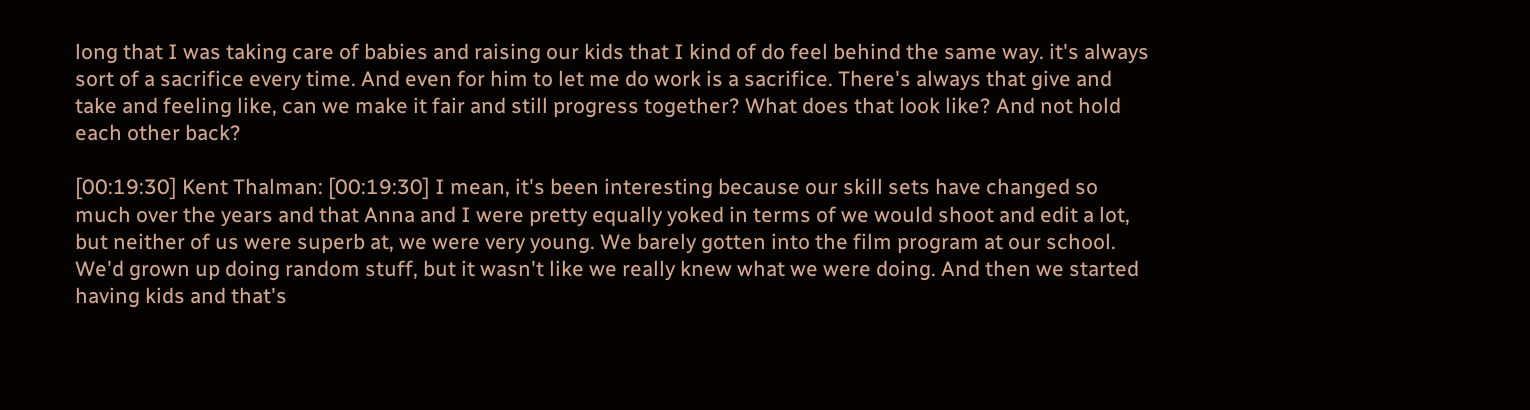long that I was taking care of babies and raising our kids that I kind of do feel behind the same way. it's always sort of a sacrifice every time. And even for him to let me do work is a sacrifice. There's always that give and take and feeling like, can we make it fair and still progress together? What does that look like? And not hold each other back?

[00:19:30] Kent Thalman: [00:19:30] I mean, it's been interesting because our skill sets have changed so much over the years and that Anna and I were pretty equally yoked in terms of we would shoot and edit a lot, but neither of us were superb at, we were very young. We barely gotten into the film program at our school. We'd grown up doing random stuff, but it wasn't like we really knew what we were doing. And then we started having kids and that's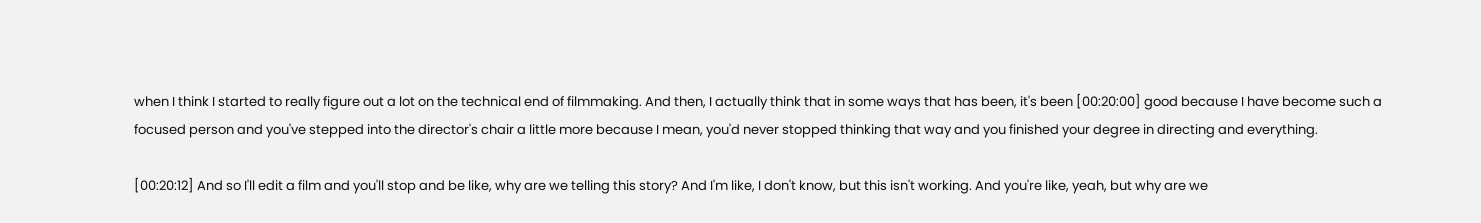when I think I started to really figure out a lot on the technical end of filmmaking. And then, I actually think that in some ways that has been, it's been [00:20:00] good because I have become such a focused person and you've stepped into the director's chair a little more because I mean, you'd never stopped thinking that way and you finished your degree in directing and everything.

[00:20:12] And so I'll edit a film and you'll stop and be like, why are we telling this story? And I'm like, I don't know, but this isn't working. And you're like, yeah, but why are we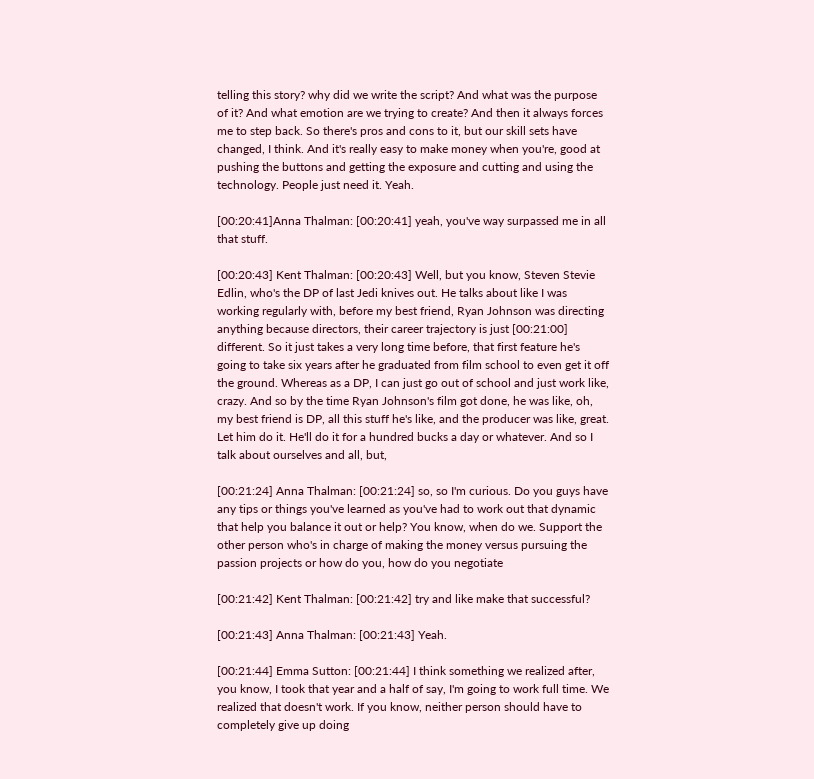telling this story? why did we write the script? And what was the purpose of it? And what emotion are we trying to create? And then it always forces me to step back. So there's pros and cons to it, but our skill sets have changed, I think. And it's really easy to make money when you're, good at pushing the buttons and getting the exposure and cutting and using the technology. People just need it. Yeah.

[00:20:41]Anna Thalman: [00:20:41] yeah, you've way surpassed me in all that stuff.

[00:20:43] Kent Thalman: [00:20:43] Well, but you know, Steven Stevie Edlin, who's the DP of last Jedi knives out. He talks about like I was working regularly with, before my best friend, Ryan Johnson was directing anything because directors, their career trajectory is just [00:21:00] different. So it just takes a very long time before, that first feature he's going to take six years after he graduated from film school to even get it off the ground. Whereas as a DP, I can just go out of school and just work like, crazy. And so by the time Ryan Johnson's film got done, he was like, oh, my best friend is DP, all this stuff he's like, and the producer was like, great. Let him do it. He'll do it for a hundred bucks a day or whatever. And so I talk about ourselves and all, but,

[00:21:24] Anna Thalman: [00:21:24] so, so I'm curious. Do you guys have any tips or things you've learned as you've had to work out that dynamic that help you balance it out or help? You know, when do we. Support the other person who's in charge of making the money versus pursuing the passion projects or how do you, how do you negotiate

[00:21:42] Kent Thalman: [00:21:42] try and like make that successful?

[00:21:43] Anna Thalman: [00:21:43] Yeah.

[00:21:44] Emma Sutton: [00:21:44] I think something we realized after, you know, I took that year and a half of say, I'm going to work full time. We realized that doesn't work. If you know, neither person should have to completely give up doing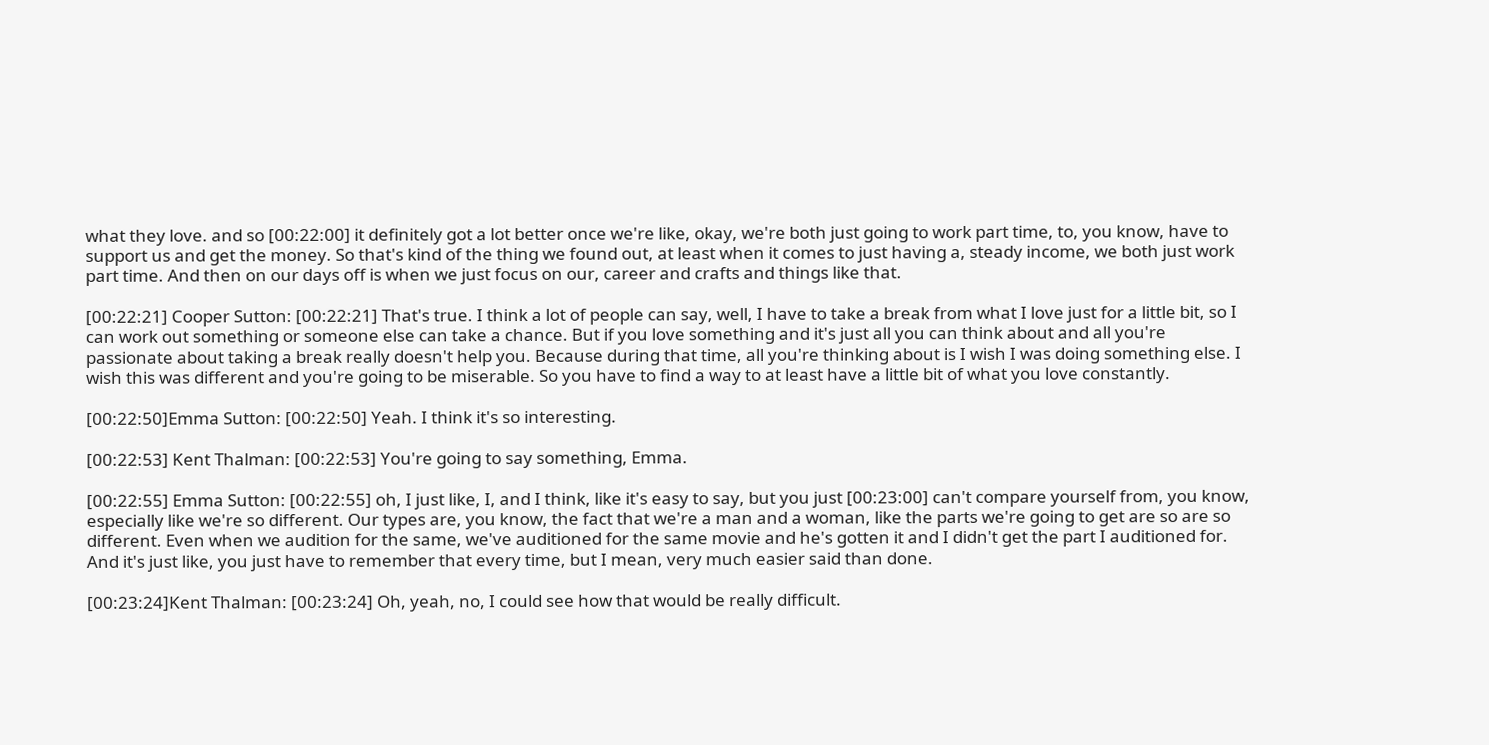what they love. and so [00:22:00] it definitely got a lot better once we're like, okay, we're both just going to work part time, to, you know, have to support us and get the money. So that's kind of the thing we found out, at least when it comes to just having a, steady income, we both just work part time. And then on our days off is when we just focus on our, career and crafts and things like that.

[00:22:21] Cooper Sutton: [00:22:21] That's true. I think a lot of people can say, well, I have to take a break from what I love just for a little bit, so I can work out something or someone else can take a chance. But if you love something and it's just all you can think about and all you're passionate about taking a break really doesn't help you. Because during that time, all you're thinking about is I wish I was doing something else. I wish this was different and you're going to be miserable. So you have to find a way to at least have a little bit of what you love constantly.

[00:22:50]Emma Sutton: [00:22:50] Yeah. I think it's so interesting.

[00:22:53] Kent Thalman: [00:22:53] You're going to say something, Emma.

[00:22:55] Emma Sutton: [00:22:55] oh, I just like, I, and I think, like it's easy to say, but you just [00:23:00] can't compare yourself from, you know, especially like we're so different. Our types are, you know, the fact that we're a man and a woman, like the parts we're going to get are so are so different. Even when we audition for the same, we've auditioned for the same movie and he's gotten it and I didn't get the part I auditioned for. And it's just like, you just have to remember that every time, but I mean, very much easier said than done.

[00:23:24]Kent Thalman: [00:23:24] Oh, yeah, no, I could see how that would be really difficult.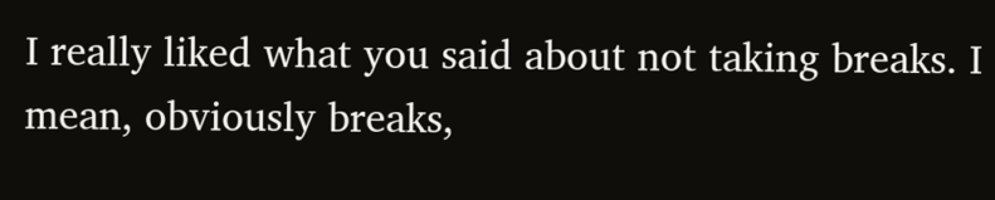I really liked what you said about not taking breaks. I mean, obviously breaks,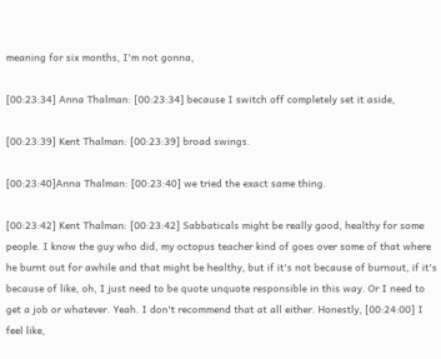meaning for six months, I'm not gonna,

[00:23:34] Anna Thalman: [00:23:34] because I switch off completely set it aside,

[00:23:39] Kent Thalman: [00:23:39] broad swings.

[00:23:40]Anna Thalman: [00:23:40] we tried the exact same thing.

[00:23:42] Kent Thalman: [00:23:42] Sabbaticals might be really good, healthy for some people. I know the guy who did, my octopus teacher kind of goes over some of that where he burnt out for awhile and that might be healthy, but if it's not because of burnout, if it's because of like, oh, I just need to be quote unquote responsible in this way. Or I need to get a job or whatever. Yeah. I don't recommend that at all either. Honestly, [00:24:00] I feel like,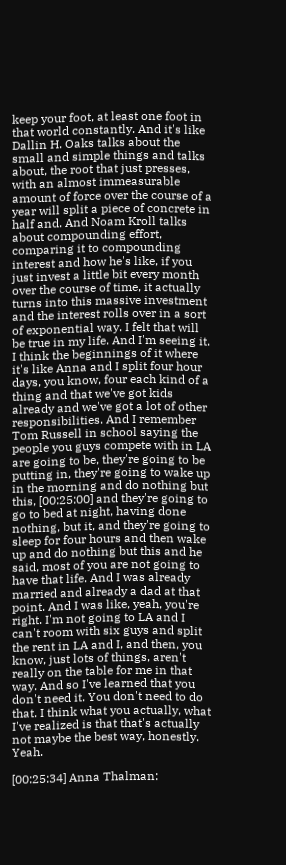keep your foot, at least one foot in that world constantly. And it's like Dallin H. Oaks talks about the small and simple things and talks about, the root that just presses, with an almost immeasurable amount of force over the course of a year will split a piece of concrete in half and. And Noam Kroll talks about compounding effort, comparing it to compounding interest and how he's like, if you just invest a little bit every month over the course of time, it actually turns into this massive investment and the interest rolls over in a sort of exponential way. I felt that will be true in my life. And I'm seeing it. I think the beginnings of it where it's like Anna and I split four hour days, you know, four each kind of a thing and that we've got kids already and we've got a lot of other responsibilities. And I remember Tom Russell in school saying the people you guys compete with in LA are going to be, they're going to be putting in, they're going to wake up in the morning and do nothing but this, [00:25:00] and they're going to go to bed at night, having done nothing, but it, and they're going to sleep for four hours and then wake up and do nothing but this and he said, most of you are not going to have that life. And I was already married and already a dad at that point. And I was like, yeah, you're right. I'm not going to LA and I can't room with six guys and split the rent in LA and I, and then, you know, just lots of things, aren't really on the table for me in that way. And so I've learned that you don't need it. You don't need to do that. I think what you actually, what I've realized is that that's actually not maybe the best way, honestly. Yeah.

[00:25:34] Anna Thalman: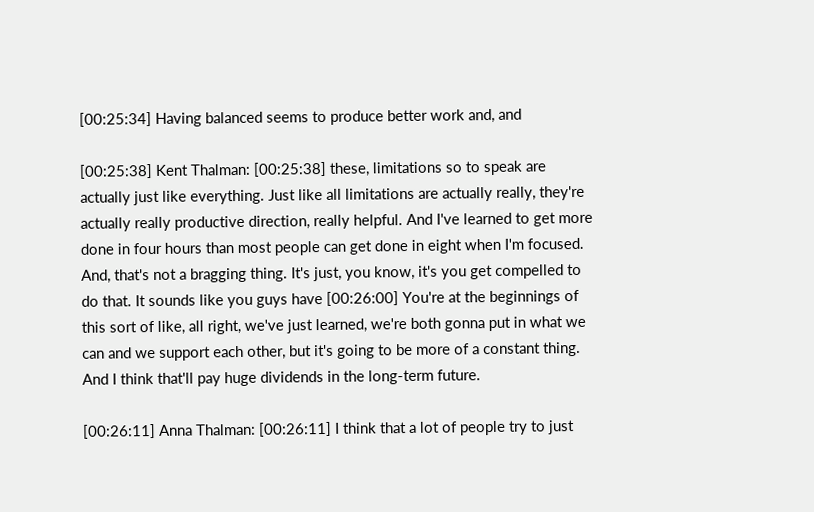[00:25:34] Having balanced seems to produce better work and, and

[00:25:38] Kent Thalman: [00:25:38] these, limitations so to speak are actually just like everything. Just like all limitations are actually really, they're actually really productive direction, really helpful. And I've learned to get more done in four hours than most people can get done in eight when I'm focused. And, that's not a bragging thing. It's just, you know, it's you get compelled to do that. It sounds like you guys have [00:26:00] You're at the beginnings of this sort of like, all right, we've just learned, we're both gonna put in what we can and we support each other, but it's going to be more of a constant thing. And I think that'll pay huge dividends in the long-term future.

[00:26:11] Anna Thalman: [00:26:11] I think that a lot of people try to just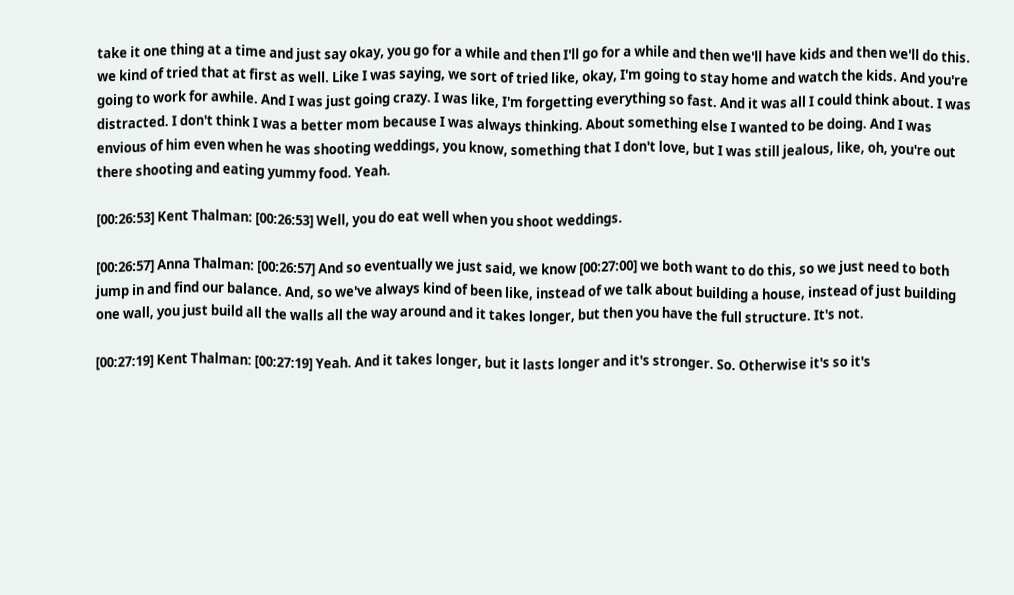take it one thing at a time and just say okay, you go for a while and then I'll go for a while and then we'll have kids and then we'll do this. we kind of tried that at first as well. Like I was saying, we sort of tried like, okay, I'm going to stay home and watch the kids. And you're going to work for awhile. And I was just going crazy. I was like, I'm forgetting everything so fast. And it was all I could think about. I was distracted. I don't think I was a better mom because I was always thinking. About something else I wanted to be doing. And I was envious of him even when he was shooting weddings, you know, something that I don't love, but I was still jealous, like, oh, you're out there shooting and eating yummy food. Yeah.

[00:26:53] Kent Thalman: [00:26:53] Well, you do eat well when you shoot weddings.

[00:26:57] Anna Thalman: [00:26:57] And so eventually we just said, we know [00:27:00] we both want to do this, so we just need to both jump in and find our balance. And, so we've always kind of been like, instead of we talk about building a house, instead of just building one wall, you just build all the walls all the way around and it takes longer, but then you have the full structure. It's not.

[00:27:19] Kent Thalman: [00:27:19] Yeah. And it takes longer, but it lasts longer and it's stronger. So. Otherwise it's so it's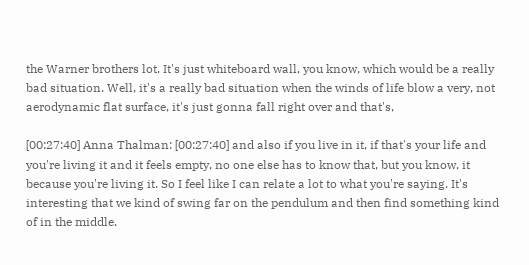the Warner brothers lot. It's just whiteboard wall, you know, which would be a really bad situation. Well, it's a really bad situation when the winds of life blow a very, not aerodynamic flat surface, it's just gonna fall right over and that's,

[00:27:40] Anna Thalman: [00:27:40] and also if you live in it, if that's your life and you're living it and it feels empty, no one else has to know that, but you know, it because you're living it. So I feel like I can relate a lot to what you're saying. It's interesting that we kind of swing far on the pendulum and then find something kind of in the middle.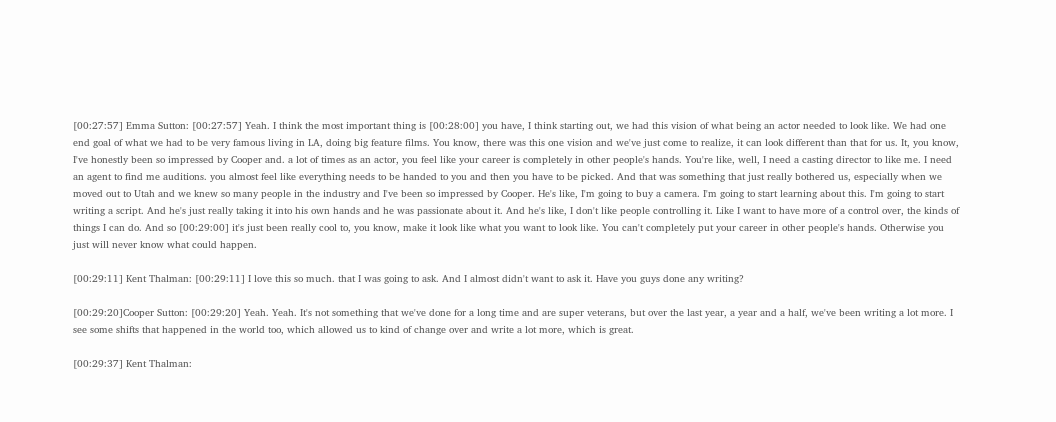[00:27:57] Emma Sutton: [00:27:57] Yeah. I think the most important thing is [00:28:00] you have, I think starting out, we had this vision of what being an actor needed to look like. We had one end goal of what we had to be very famous living in LA, doing big feature films. You know, there was this one vision and we've just come to realize, it can look different than that for us. It, you know, I've honestly been so impressed by Cooper and. a lot of times as an actor, you feel like your career is completely in other people's hands. You're like, well, I need a casting director to like me. I need an agent to find me auditions. you almost feel like everything needs to be handed to you and then you have to be picked. And that was something that just really bothered us, especially when we moved out to Utah and we knew so many people in the industry and I've been so impressed by Cooper. He's like, I'm going to buy a camera. I'm going to start learning about this. I'm going to start writing a script. And he's just really taking it into his own hands and he was passionate about it. And he's like, I don't like people controlling it. Like I want to have more of a control over, the kinds of things I can do. And so [00:29:00] it's just been really cool to, you know, make it look like what you want to look like. You can't completely put your career in other people's hands. Otherwise you just will never know what could happen.

[00:29:11] Kent Thalman: [00:29:11] I love this so much. that I was going to ask. And I almost didn't want to ask it. Have you guys done any writing?

[00:29:20]Cooper Sutton: [00:29:20] Yeah. Yeah. It's not something that we've done for a long time and are super veterans, but over the last year, a year and a half, we've been writing a lot more. I see some shifts that happened in the world too, which allowed us to kind of change over and write a lot more, which is great.

[00:29:37] Kent Thalman: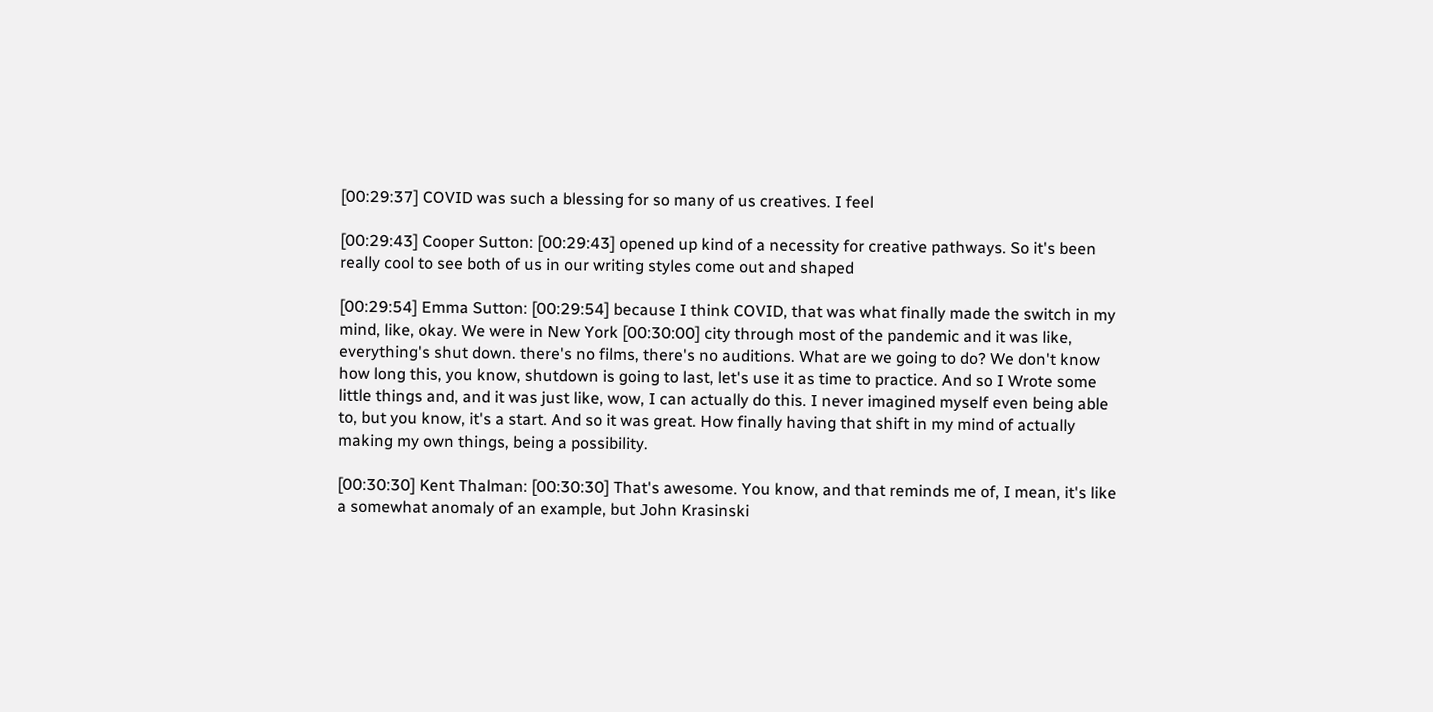[00:29:37] COVID was such a blessing for so many of us creatives. I feel

[00:29:43] Cooper Sutton: [00:29:43] opened up kind of a necessity for creative pathways. So it's been really cool to see both of us in our writing styles come out and shaped

[00:29:54] Emma Sutton: [00:29:54] because I think COVID, that was what finally made the switch in my mind, like, okay. We were in New York [00:30:00] city through most of the pandemic and it was like, everything's shut down. there's no films, there's no auditions. What are we going to do? We don't know how long this, you know, shutdown is going to last, let's use it as time to practice. And so I Wrote some little things and, and it was just like, wow, I can actually do this. I never imagined myself even being able to, but you know, it's a start. And so it was great. How finally having that shift in my mind of actually making my own things, being a possibility.

[00:30:30] Kent Thalman: [00:30:30] That's awesome. You know, and that reminds me of, I mean, it's like a somewhat anomaly of an example, but John Krasinski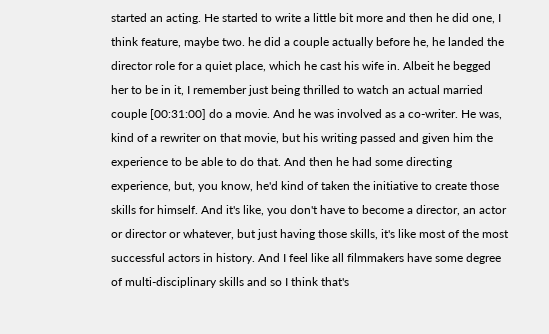started an acting. He started to write a little bit more and then he did one, I think feature, maybe two. he did a couple actually before he, he landed the director role for a quiet place, which he cast his wife in. Albeit he begged her to be in it, I remember just being thrilled to watch an actual married couple [00:31:00] do a movie. And he was involved as a co-writer. He was, kind of a rewriter on that movie, but his writing passed and given him the experience to be able to do that. And then he had some directing experience, but, you know, he'd kind of taken the initiative to create those skills for himself. And it's like, you don't have to become a director, an actor or director or whatever, but just having those skills, it's like most of the most successful actors in history. And I feel like all filmmakers have some degree of multi-disciplinary skills and so I think that's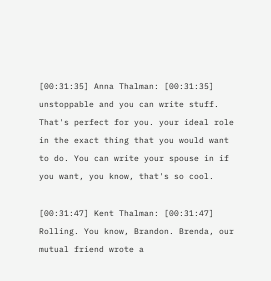[00:31:35] Anna Thalman: [00:31:35] unstoppable and you can write stuff. That's perfect for you. your ideal role in the exact thing that you would want to do. You can write your spouse in if you want, you know, that's so cool.

[00:31:47] Kent Thalman: [00:31:47] Rolling. You know, Brandon. Brenda, our mutual friend wrote a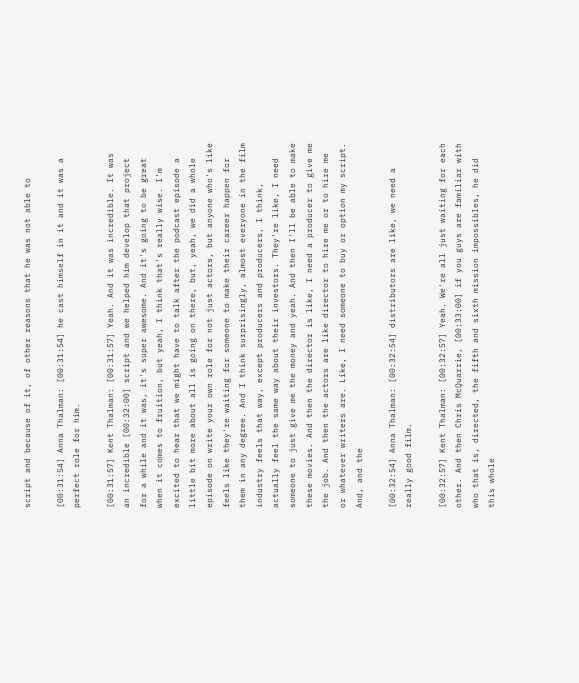script and because of it, of other reasons that he was not able to

[00:31:54] Anna Thalman: [00:31:54] he cast himself in it and it was a perfect role for him.

[00:31:57] Kent Thalman: [00:31:57] Yeah. And it was incredible. It was an incredible [00:32:00] script and we helped him develop that project for a while and it was, it's super awesome. And it's going to be great when it comes to fruition, but yeah, I think that's really wise. I'm excited to hear that we might have to talk after the podcast episode a little bit more about all is going on there, but, yeah, we did a whole episode on write your own role for not just actors, but anyone who's like feels like they're waiting for someone to make their career happen for them in any degree. And I think surprisingly, almost everyone in the film industry feels that way, except producers and producers, I think, actually feel the same way about their investors. They're like, I need someone to just give me the money and yeah. And then I'll be able to make these movies. And then the director is like, I need a producer to give me the job. And then the actors are like director to hire me or to hire me or whatever writers are. Like, I need someone to buy or option my script. And, and the

[00:32:54] Anna Thalman: [00:32:54] distributors are like, we need a really good film.

[00:32:57] Kent Thalman: [00:32:57] Yeah. We're all just waiting for each other. And then Chris McQuarrie, [00:33:00] if you guys are familiar with who that is, directed, the fifth and sixth mission impossibles, he did this whole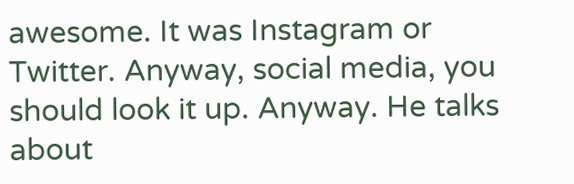awesome. It was Instagram or Twitter. Anyway, social media, you should look it up. Anyway. He talks about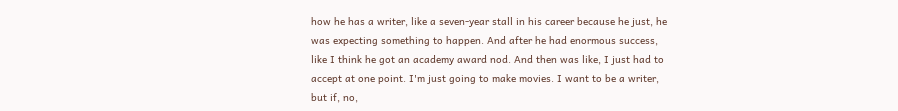how he has a writer, like a seven-year stall in his career because he just, he was expecting something to happen. And after he had enormous success, like I think he got an academy award nod. And then was like, I just had to accept at one point. I'm just going to make movies. I want to be a writer, but if, no,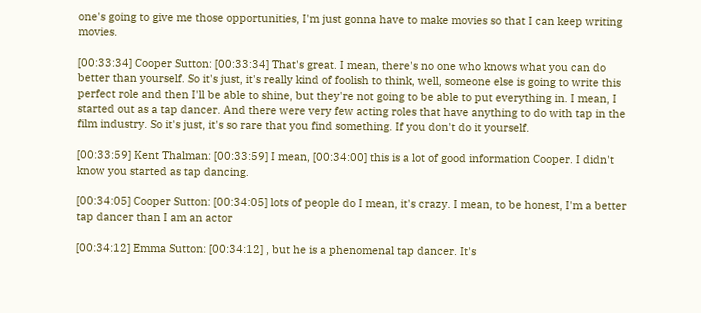one's going to give me those opportunities, I'm just gonna have to make movies so that I can keep writing movies.

[00:33:34] Cooper Sutton: [00:33:34] That's great. I mean, there's no one who knows what you can do better than yourself. So it's just, it's really kind of foolish to think, well, someone else is going to write this perfect role and then I'll be able to shine, but they're not going to be able to put everything in. I mean, I started out as a tap dancer. And there were very few acting roles that have anything to do with tap in the film industry. So it's just, it's so rare that you find something. If you don't do it yourself.

[00:33:59] Kent Thalman: [00:33:59] I mean, [00:34:00] this is a lot of good information Cooper. I didn't know you started as tap dancing.

[00:34:05] Cooper Sutton: [00:34:05] lots of people do I mean, it's crazy. I mean, to be honest, I'm a better tap dancer than I am an actor

[00:34:12] Emma Sutton: [00:34:12] , but he is a phenomenal tap dancer. It's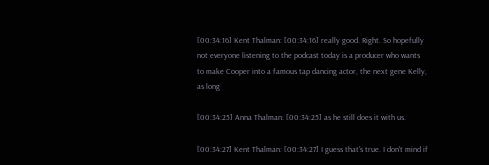[00:34:16] Kent Thalman: [00:34:16] really good. Right. So hopefully not everyone listening to the podcast today is a producer who wants to make Cooper into a famous tap dancing actor, the next gene Kelly, as long

[00:34:25] Anna Thalman: [00:34:25] as he still does it with us.

[00:34:27] Kent Thalman: [00:34:27] I guess that's true. I don't mind if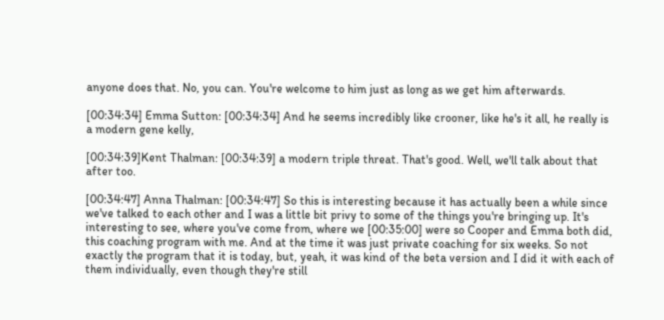anyone does that. No, you can. You're welcome to him just as long as we get him afterwards.

[00:34:34] Emma Sutton: [00:34:34] And he seems incredibly like crooner, like he's it all, he really is a modern gene kelly,

[00:34:39]Kent Thalman: [00:34:39] a modern triple threat. That's good. Well, we'll talk about that after too.

[00:34:47] Anna Thalman: [00:34:47] So this is interesting because it has actually been a while since we've talked to each other and I was a little bit privy to some of the things you're bringing up. It's interesting to see, where you've come from, where we [00:35:00] were so Cooper and Emma both did, this coaching program with me. And at the time it was just private coaching for six weeks. So not exactly the program that it is today, but, yeah, it was kind of the beta version and I did it with each of them individually, even though they're still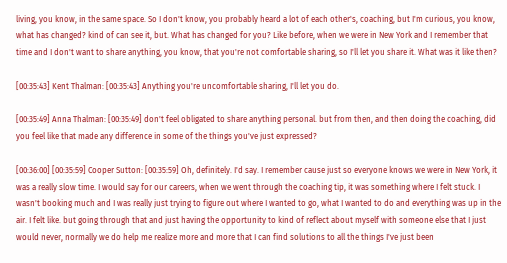living, you know, in the same space. So I don't know, you probably heard a lot of each other's, coaching, but I'm curious, you know, what has changed? kind of can see it, but. What has changed for you? Like before, when we were in New York and I remember that time and I don't want to share anything, you know, that you're not comfortable sharing, so I'll let you share it. What was it like then?

[00:35:43] Kent Thalman: [00:35:43] Anything you're uncomfortable sharing, I'll let you do.

[00:35:49] Anna Thalman: [00:35:49] don't feel obligated to share anything personal. but from then, and then doing the coaching, did you feel like that made any difference in some of the things you've just expressed?

[00:36:00] [00:35:59] Cooper Sutton: [00:35:59] Oh, definitely. I'd say. I remember cause just so everyone knows we were in New York, it was a really slow time. I would say for our careers, when we went through the coaching tip, it was something where I felt stuck. I wasn't booking much and I was really just trying to figure out where I wanted to go, what I wanted to do and everything was up in the air. I felt like. but going through that and just having the opportunity to kind of reflect about myself with someone else that I just would never, normally we do help me realize more and more that I can find solutions to all the things I've just been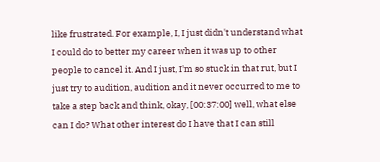like frustrated. For example, I, I just didn't understand what I could do to better my career when it was up to other people to cancel it. And I just, I'm so stuck in that rut, but I just try to audition, audition and it never occurred to me to take a step back and think, okay, [00:37:00] well, what else can I do? What other interest do I have that I can still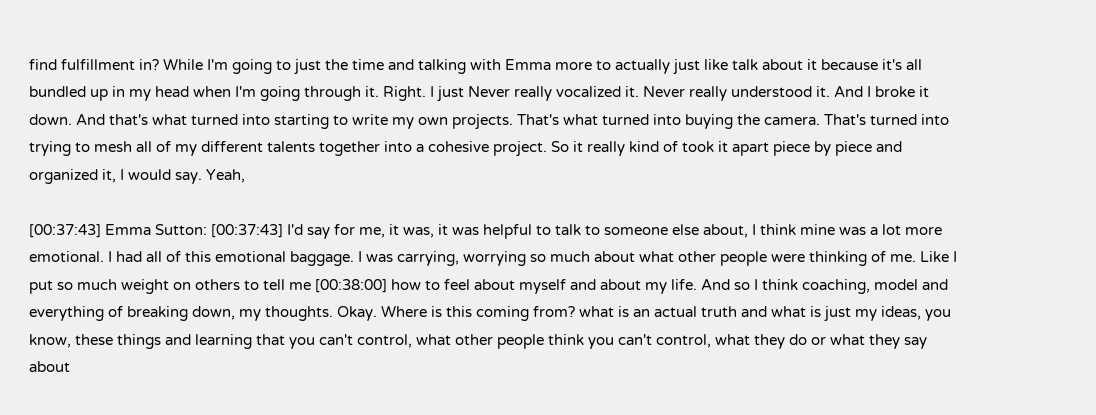find fulfillment in? While I'm going to just the time and talking with Emma more to actually just like talk about it because it's all bundled up in my head when I'm going through it. Right. I just Never really vocalized it. Never really understood it. And I broke it down. And that's what turned into starting to write my own projects. That's what turned into buying the camera. That's turned into trying to mesh all of my different talents together into a cohesive project. So it really kind of took it apart piece by piece and organized it, I would say. Yeah,

[00:37:43] Emma Sutton: [00:37:43] I'd say for me, it was, it was helpful to talk to someone else about, I think mine was a lot more emotional. I had all of this emotional baggage. I was carrying, worrying so much about what other people were thinking of me. Like I put so much weight on others to tell me [00:38:00] how to feel about myself and about my life. And so I think coaching, model and everything of breaking down, my thoughts. Okay. Where is this coming from? what is an actual truth and what is just my ideas, you know, these things and learning that you can't control, what other people think you can't control, what they do or what they say about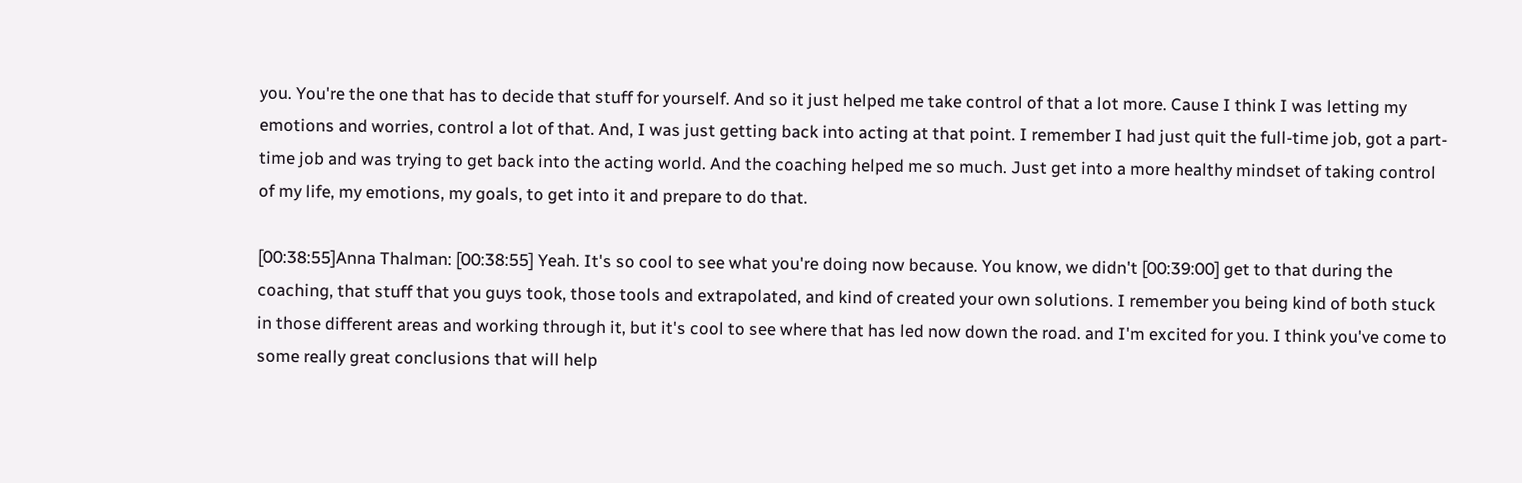you. You're the one that has to decide that stuff for yourself. And so it just helped me take control of that a lot more. Cause I think I was letting my emotions and worries, control a lot of that. And, I was just getting back into acting at that point. I remember I had just quit the full-time job, got a part-time job and was trying to get back into the acting world. And the coaching helped me so much. Just get into a more healthy mindset of taking control of my life, my emotions, my goals, to get into it and prepare to do that.

[00:38:55]Anna Thalman: [00:38:55] Yeah. It's so cool to see what you're doing now because. You know, we didn't [00:39:00] get to that during the coaching, that stuff that you guys took, those tools and extrapolated, and kind of created your own solutions. I remember you being kind of both stuck in those different areas and working through it, but it's cool to see where that has led now down the road. and I'm excited for you. I think you've come to some really great conclusions that will help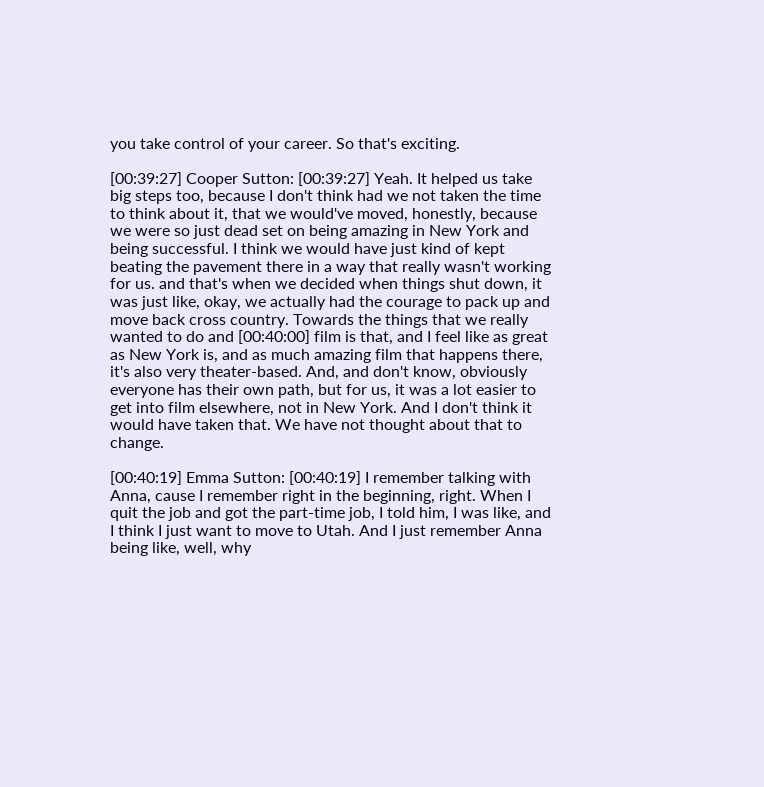you take control of your career. So that's exciting.

[00:39:27] Cooper Sutton: [00:39:27] Yeah. It helped us take big steps too, because I don't think had we not taken the time to think about it, that we would've moved, honestly, because we were so just dead set on being amazing in New York and being successful. I think we would have just kind of kept beating the pavement there in a way that really wasn't working for us. and that's when we decided when things shut down, it was just like, okay, we actually had the courage to pack up and move back cross country. Towards the things that we really wanted to do and [00:40:00] film is that, and I feel like as great as New York is, and as much amazing film that happens there, it's also very theater-based. And, and don't know, obviously everyone has their own path, but for us, it was a lot easier to get into film elsewhere, not in New York. And I don't think it would have taken that. We have not thought about that to change.

[00:40:19] Emma Sutton: [00:40:19] I remember talking with Anna, cause I remember right in the beginning, right. When I quit the job and got the part-time job, I told him, I was like, and I think I just want to move to Utah. And I just remember Anna being like, well, why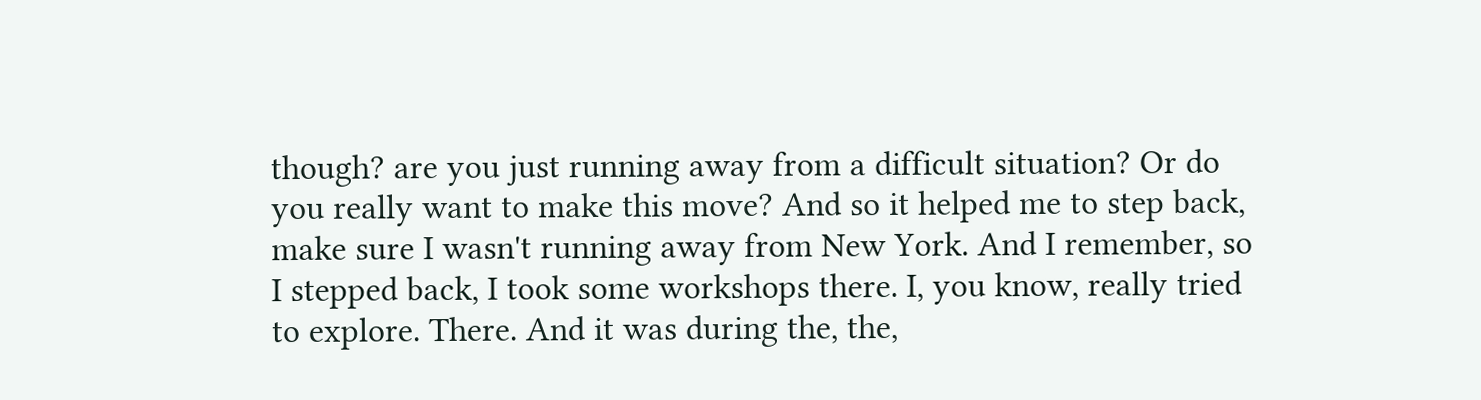though? are you just running away from a difficult situation? Or do you really want to make this move? And so it helped me to step back, make sure I wasn't running away from New York. And I remember, so I stepped back, I took some workshops there. I, you know, really tried to explore. There. And it was during the, the,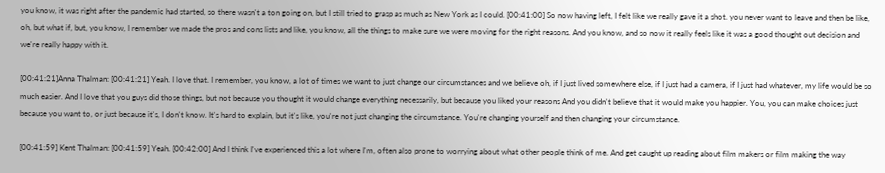you know, it was right after the pandemic had started, so there wasn't a ton going on, but I still tried to grasp as much as New York as I could. [00:41:00] So now having left, I felt like we really gave it a shot. you never want to leave and then be like, oh, but what if, but, you know, I remember we made the pros and cons lists and like, you know, all the things to make sure we were moving for the right reasons. And you know, and so now it really feels like it was a good thought out decision and we're really happy with it.

[00:41:21]Anna Thalman: [00:41:21] Yeah. I love that. I remember, you know, a lot of times we want to just change our circumstances and we believe oh, if I just lived somewhere else, if I just had a camera, if I just had whatever, my life would be so much easier. And I love that you guys did those things, but not because you thought it would change everything necessarily, but because you liked your reasons And you didn't believe that it would make you happier. You, you can make choices just because you want to, or just because it's, I don't know. It's hard to explain, but it's like, you're not just changing the circumstance. You're changing yourself and then changing your circumstance.

[00:41:59] Kent Thalman: [00:41:59] Yeah. [00:42:00] And I think I've experienced this a lot where I'm, often also prone to worrying about what other people think of me. And get caught up reading about film makers or film making the way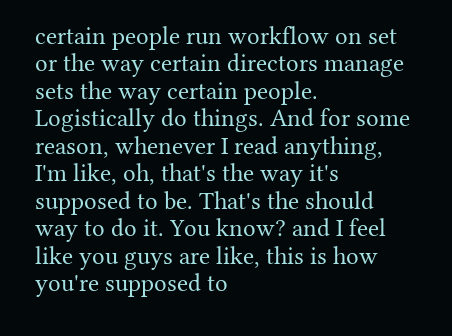certain people run workflow on set or the way certain directors manage sets the way certain people. Logistically do things. And for some reason, whenever I read anything, I'm like, oh, that's the way it's supposed to be. That's the should way to do it. You know? and I feel like you guys are like, this is how you're supposed to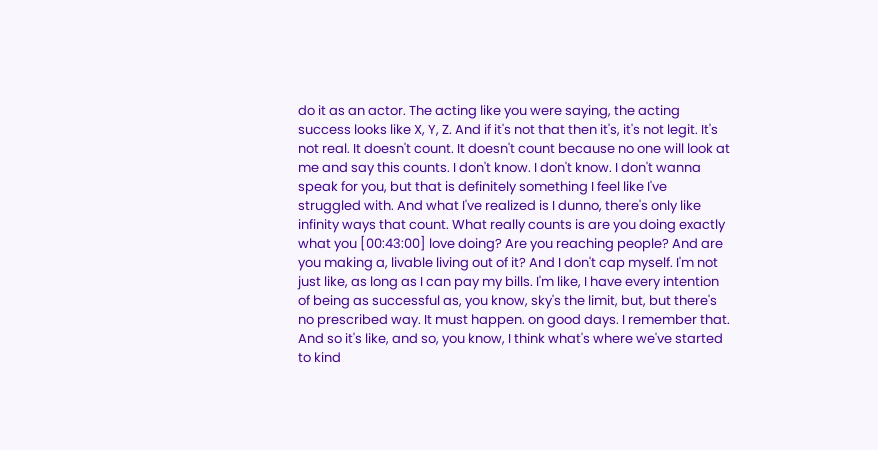do it as an actor. The acting like you were saying, the acting success looks like X, Y, Z. And if it's not that then it's, it's not legit. It's not real. It doesn't count. It doesn't count because no one will look at me and say this counts. I don't know. I don't know. I don't wanna speak for you, but that is definitely something I feel like I've struggled with. And what I've realized is I dunno, there's only like infinity ways that count. What really counts is are you doing exactly what you [00:43:00] love doing? Are you reaching people? And are you making a, livable living out of it? And I don't cap myself. I'm not just like, as long as I can pay my bills. I'm like, I have every intention of being as successful as, you know, sky's the limit, but, but there's no prescribed way. It must happen. on good days. I remember that. And so it's like, and so, you know, I think what's where we've started to kind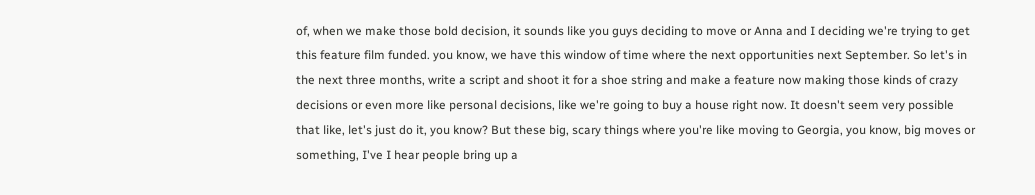of, when we make those bold decision, it sounds like you guys deciding to move or Anna and I deciding we're trying to get this feature film funded. you know, we have this window of time where the next opportunities next September. So let's in the next three months, write a script and shoot it for a shoe string and make a feature now making those kinds of crazy decisions or even more like personal decisions, like we're going to buy a house right now. It doesn't seem very possible that like, let's just do it, you know? But these big, scary things where you're like moving to Georgia, you know, big moves or something, I've I hear people bring up a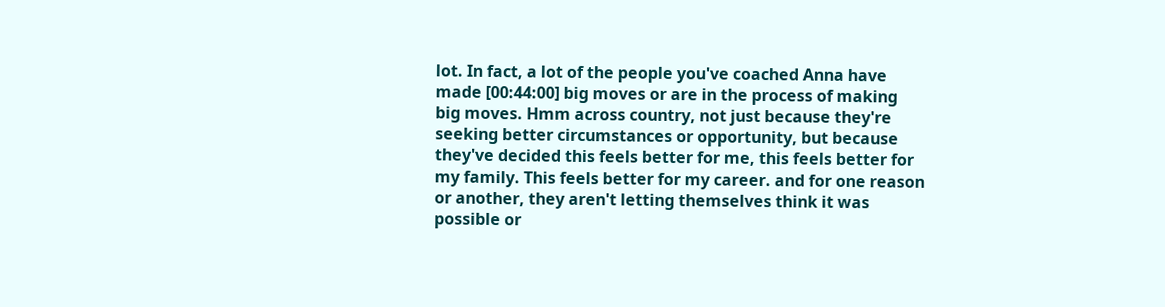lot. In fact, a lot of the people you've coached Anna have made [00:44:00] big moves or are in the process of making big moves. Hmm across country, not just because they're seeking better circumstances or opportunity, but because they've decided this feels better for me, this feels better for my family. This feels better for my career. and for one reason or another, they aren't letting themselves think it was possible or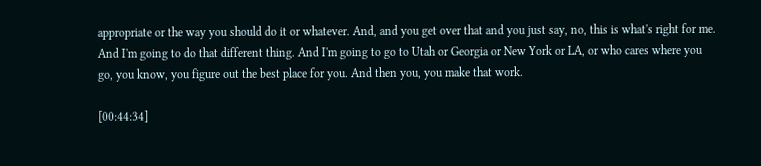appropriate or the way you should do it or whatever. And, and you get over that and you just say, no, this is what's right for me. And I'm going to do that different thing. And I'm going to go to Utah or Georgia or New York or LA, or who cares where you go, you know, you figure out the best place for you. And then you, you make that work.

[00:44:34]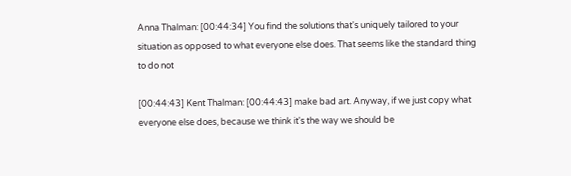Anna Thalman: [00:44:34] You find the solutions that's uniquely tailored to your situation as opposed to what everyone else does. That seems like the standard thing to do not

[00:44:43] Kent Thalman: [00:44:43] make bad art. Anyway, if we just copy what everyone else does, because we think it's the way we should be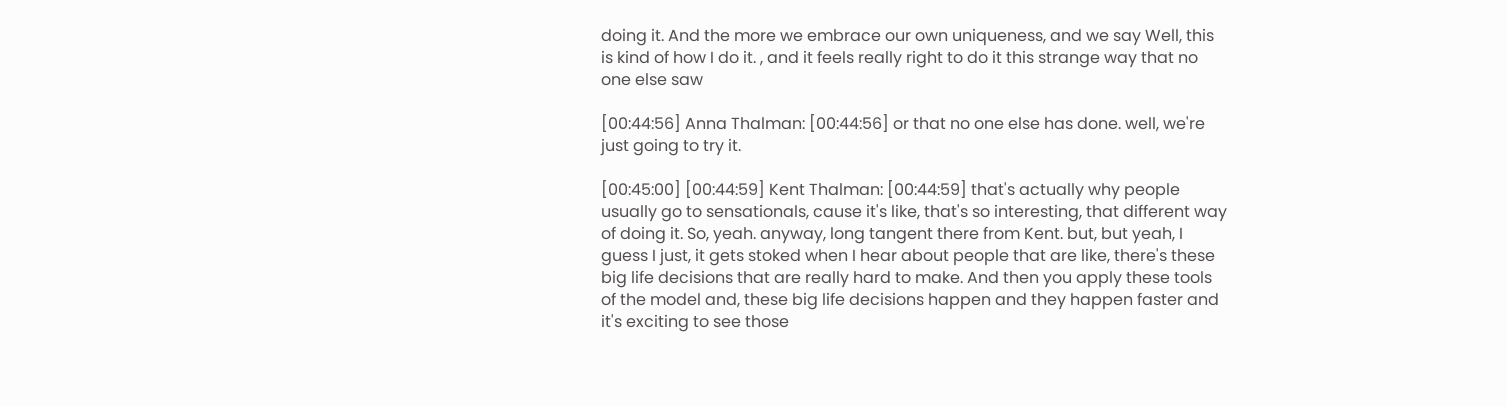doing it. And the more we embrace our own uniqueness, and we say Well, this is kind of how I do it. , and it feels really right to do it this strange way that no one else saw

[00:44:56] Anna Thalman: [00:44:56] or that no one else has done. well, we're just going to try it.

[00:45:00] [00:44:59] Kent Thalman: [00:44:59] that's actually why people usually go to sensationals, cause it's like, that's so interesting, that different way of doing it. So, yeah. anyway, long tangent there from Kent. but, but yeah, I guess I just, it gets stoked when I hear about people that are like, there's these big life decisions that are really hard to make. And then you apply these tools of the model and, these big life decisions happen and they happen faster and it's exciting to see those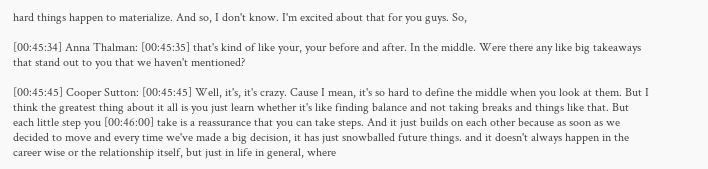hard things happen to materialize. And so, I don't know. I'm excited about that for you guys. So,

[00:45:34] Anna Thalman: [00:45:35] that's kind of like your, your before and after. In the middle. Were there any like big takeaways that stand out to you that we haven't mentioned?

[00:45:45] Cooper Sutton: [00:45:45] Well, it's, it's crazy. Cause I mean, it's so hard to define the middle when you look at them. But I think the greatest thing about it all is you just learn whether it's like finding balance and not taking breaks and things like that. But each little step you [00:46:00] take is a reassurance that you can take steps. And it just builds on each other because as soon as we decided to move and every time we've made a big decision, it has just snowballed future things. and it doesn't always happen in the career wise or the relationship itself, but just in life in general, where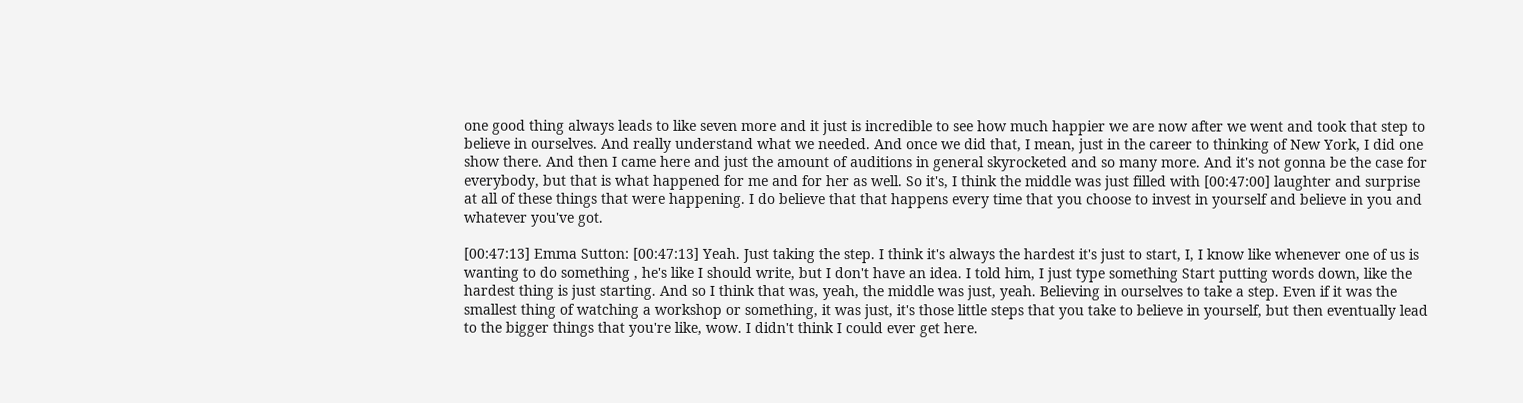one good thing always leads to like seven more and it just is incredible to see how much happier we are now after we went and took that step to believe in ourselves. And really understand what we needed. And once we did that, I mean, just in the career to thinking of New York, I did one show there. And then I came here and just the amount of auditions in general skyrocketed and so many more. And it's not gonna be the case for everybody, but that is what happened for me and for her as well. So it's, I think the middle was just filled with [00:47:00] laughter and surprise at all of these things that were happening. I do believe that that happens every time that you choose to invest in yourself and believe in you and whatever you've got.

[00:47:13] Emma Sutton: [00:47:13] Yeah. Just taking the step. I think it's always the hardest it's just to start, I, I know like whenever one of us is wanting to do something , he's like I should write, but I don't have an idea. I told him, I just type something Start putting words down, like the hardest thing is just starting. And so I think that was, yeah, the middle was just, yeah. Believing in ourselves to take a step. Even if it was the smallest thing of watching a workshop or something, it was just, it's those little steps that you take to believe in yourself, but then eventually lead to the bigger things that you're like, wow. I didn't think I could ever get here.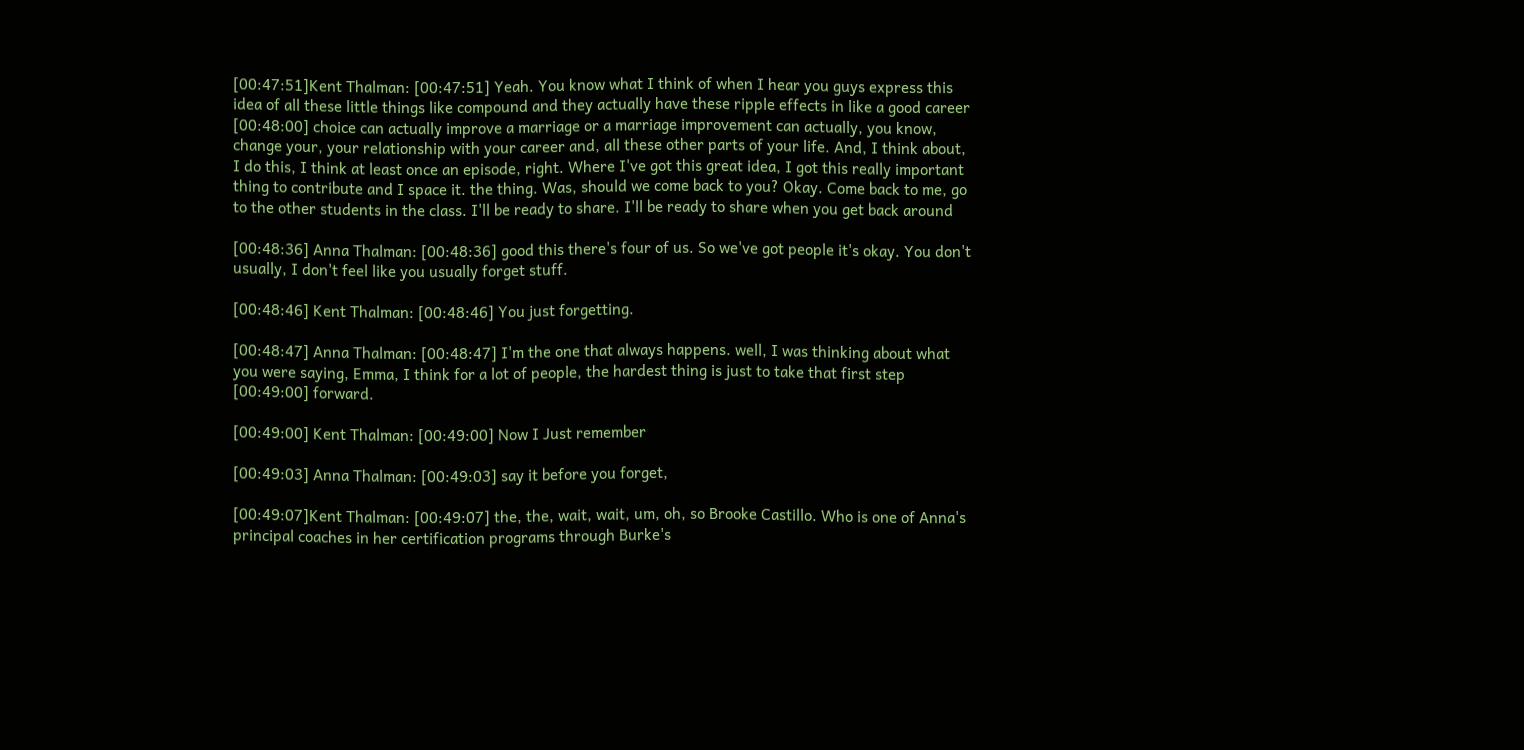[00:47:51]Kent Thalman: [00:47:51] Yeah. You know what I think of when I hear you guys express this idea of all these little things like compound and they actually have these ripple effects in like a good career [00:48:00] choice can actually improve a marriage or a marriage improvement can actually, you know, change your, your relationship with your career and, all these other parts of your life. And, I think about, I do this, I think at least once an episode, right. Where I've got this great idea, I got this really important thing to contribute and I space it. the thing. Was, should we come back to you? Okay. Come back to me, go to the other students in the class. I'll be ready to share. I'll be ready to share when you get back around

[00:48:36] Anna Thalman: [00:48:36] good this there's four of us. So we've got people it's okay. You don't usually, I don't feel like you usually forget stuff.

[00:48:46] Kent Thalman: [00:48:46] You just forgetting.

[00:48:47] Anna Thalman: [00:48:47] I'm the one that always happens. well, I was thinking about what you were saying, Emma, I think for a lot of people, the hardest thing is just to take that first step [00:49:00] forward.

[00:49:00] Kent Thalman: [00:49:00] Now I Just remember

[00:49:03] Anna Thalman: [00:49:03] say it before you forget,

[00:49:07]Kent Thalman: [00:49:07] the, the, wait, wait, um, oh, so Brooke Castillo. Who is one of Anna's principal coaches in her certification programs through Burke's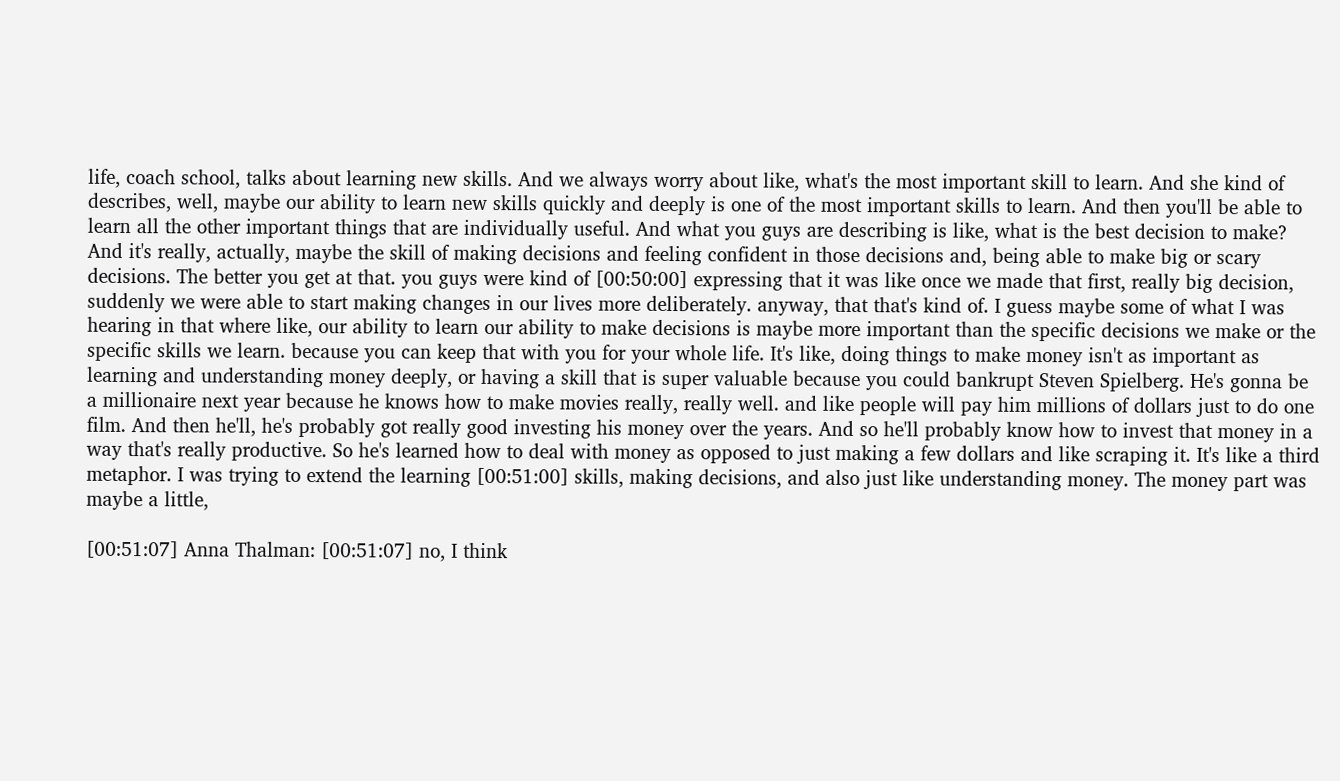life, coach school, talks about learning new skills. And we always worry about like, what's the most important skill to learn. And she kind of describes, well, maybe our ability to learn new skills quickly and deeply is one of the most important skills to learn. And then you'll be able to learn all the other important things that are individually useful. And what you guys are describing is like, what is the best decision to make? And it's really, actually, maybe the skill of making decisions and feeling confident in those decisions and, being able to make big or scary decisions. The better you get at that. you guys were kind of [00:50:00] expressing that it was like once we made that first, really big decision, suddenly we were able to start making changes in our lives more deliberately. anyway, that that's kind of. I guess maybe some of what I was hearing in that where like, our ability to learn our ability to make decisions is maybe more important than the specific decisions we make or the specific skills we learn. because you can keep that with you for your whole life. It's like, doing things to make money isn't as important as learning and understanding money deeply, or having a skill that is super valuable because you could bankrupt Steven Spielberg. He's gonna be a millionaire next year because he knows how to make movies really, really well. and like people will pay him millions of dollars just to do one film. And then he'll, he's probably got really good investing his money over the years. And so he'll probably know how to invest that money in a way that's really productive. So he's learned how to deal with money as opposed to just making a few dollars and like scraping it. It's like a third metaphor. I was trying to extend the learning [00:51:00] skills, making decisions, and also just like understanding money. The money part was maybe a little,

[00:51:07] Anna Thalman: [00:51:07] no, I think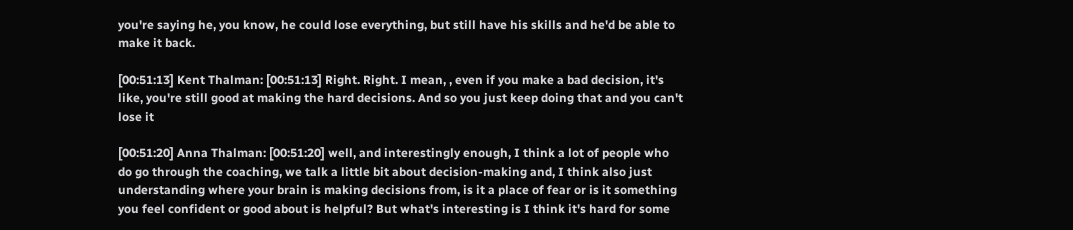you're saying he, you know, he could lose everything, but still have his skills and he'd be able to make it back.

[00:51:13] Kent Thalman: [00:51:13] Right. Right. I mean, , even if you make a bad decision, it's like, you're still good at making the hard decisions. And so you just keep doing that and you can't lose it

[00:51:20] Anna Thalman: [00:51:20] well, and interestingly enough, I think a lot of people who do go through the coaching, we talk a little bit about decision-making and, I think also just understanding where your brain is making decisions from, is it a place of fear or is it something you feel confident or good about is helpful? But what's interesting is I think it's hard for some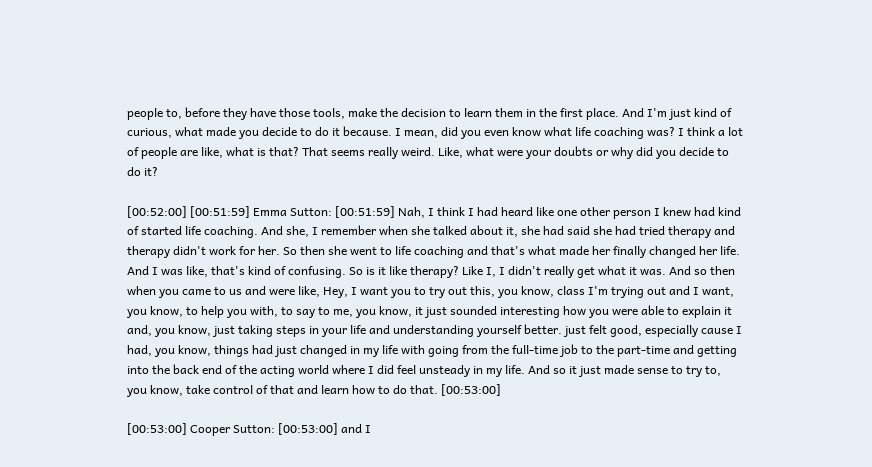people to, before they have those tools, make the decision to learn them in the first place. And I'm just kind of curious, what made you decide to do it because. I mean, did you even know what life coaching was? I think a lot of people are like, what is that? That seems really weird. Like, what were your doubts or why did you decide to do it?

[00:52:00] [00:51:59] Emma Sutton: [00:51:59] Nah, I think I had heard like one other person I knew had kind of started life coaching. And she, I remember when she talked about it, she had said she had tried therapy and therapy didn't work for her. So then she went to life coaching and that's what made her finally changed her life. And I was like, that's kind of confusing. So is it like therapy? Like I, I didn't really get what it was. And so then when you came to us and were like, Hey, I want you to try out this, you know, class I'm trying out and I want, you know, to help you with, to say to me, you know, it just sounded interesting how you were able to explain it and, you know, just taking steps in your life and understanding yourself better. just felt good, especially cause I had, you know, things had just changed in my life with going from the full-time job to the part-time and getting into the back end of the acting world where I did feel unsteady in my life. And so it just made sense to try to, you know, take control of that and learn how to do that. [00:53:00]

[00:53:00] Cooper Sutton: [00:53:00] and I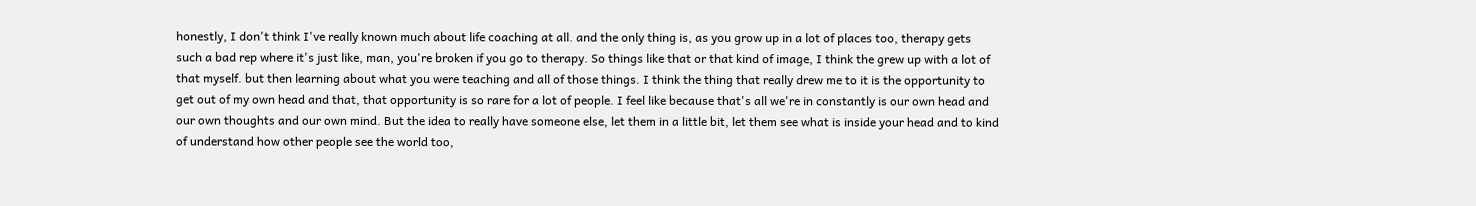honestly, I don't think I've really known much about life coaching at all. and the only thing is, as you grow up in a lot of places too, therapy gets such a bad rep where it's just like, man, you're broken if you go to therapy. So things like that or that kind of image, I think the grew up with a lot of that myself. but then learning about what you were teaching and all of those things. I think the thing that really drew me to it is the opportunity to get out of my own head and that, that opportunity is so rare for a lot of people. I feel like because that's all we're in constantly is our own head and our own thoughts and our own mind. But the idea to really have someone else, let them in a little bit, let them see what is inside your head and to kind of understand how other people see the world too,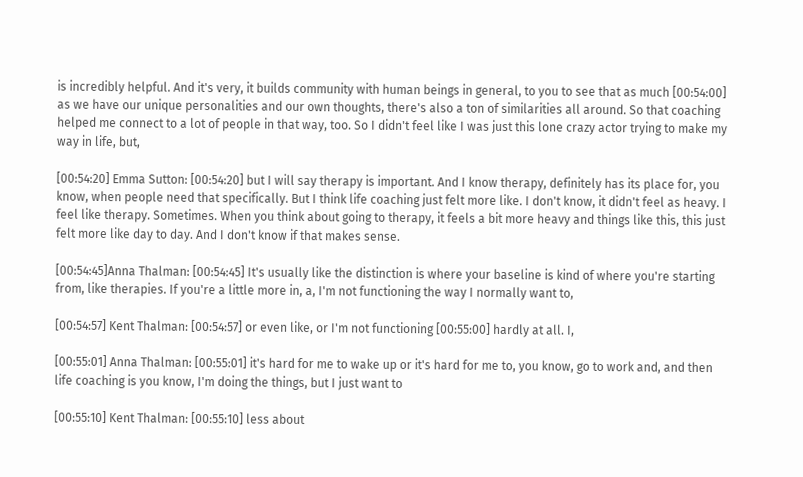is incredibly helpful. And it's very, it builds community with human beings in general, to you to see that as much [00:54:00] as we have our unique personalities and our own thoughts, there's also a ton of similarities all around. So that coaching helped me connect to a lot of people in that way, too. So I didn't feel like I was just this lone crazy actor trying to make my way in life, but,

[00:54:20] Emma Sutton: [00:54:20] but I will say therapy is important. And I know therapy, definitely has its place for, you know, when people need that specifically. But I think life coaching just felt more like. I don't know, it didn't feel as heavy. I feel like therapy. Sometimes. When you think about going to therapy, it feels a bit more heavy and things like this, this just felt more like day to day. And I don't know if that makes sense.

[00:54:45]Anna Thalman: [00:54:45] It's usually like the distinction is where your baseline is kind of where you're starting from, like therapies. If you're a little more in, a, I'm not functioning the way I normally want to,

[00:54:57] Kent Thalman: [00:54:57] or even like, or I'm not functioning [00:55:00] hardly at all. I,

[00:55:01] Anna Thalman: [00:55:01] it's hard for me to wake up or it's hard for me to, you know, go to work and, and then life coaching is you know, I'm doing the things, but I just want to

[00:55:10] Kent Thalman: [00:55:10] less about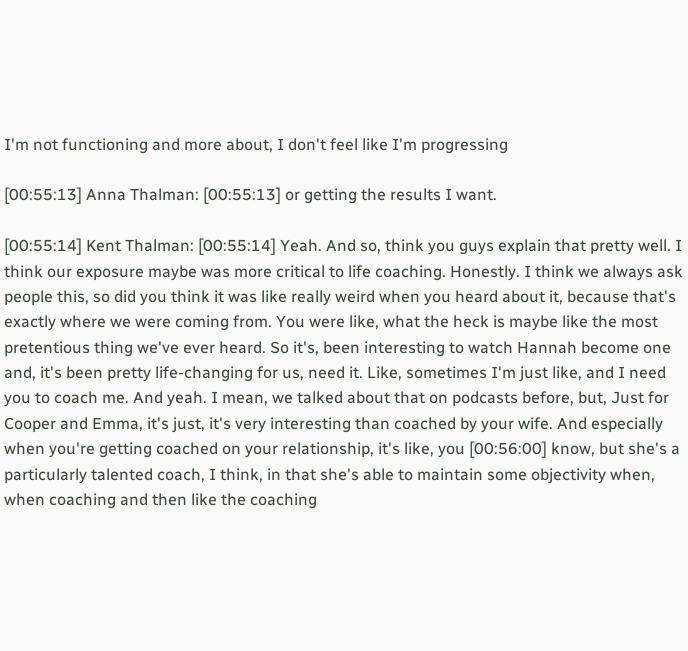I'm not functioning and more about, I don't feel like I'm progressing

[00:55:13] Anna Thalman: [00:55:13] or getting the results I want.

[00:55:14] Kent Thalman: [00:55:14] Yeah. And so, think you guys explain that pretty well. I think our exposure maybe was more critical to life coaching. Honestly. I think we always ask people this, so did you think it was like really weird when you heard about it, because that's exactly where we were coming from. You were like, what the heck is maybe like the most pretentious thing we've ever heard. So it's, been interesting to watch Hannah become one and, it's been pretty life-changing for us, need it. Like, sometimes I'm just like, and I need you to coach me. And yeah. I mean, we talked about that on podcasts before, but, Just for Cooper and Emma, it's just, it's very interesting than coached by your wife. And especially when you're getting coached on your relationship, it's like, you [00:56:00] know, but she's a particularly talented coach, I think, in that she's able to maintain some objectivity when, when coaching and then like the coaching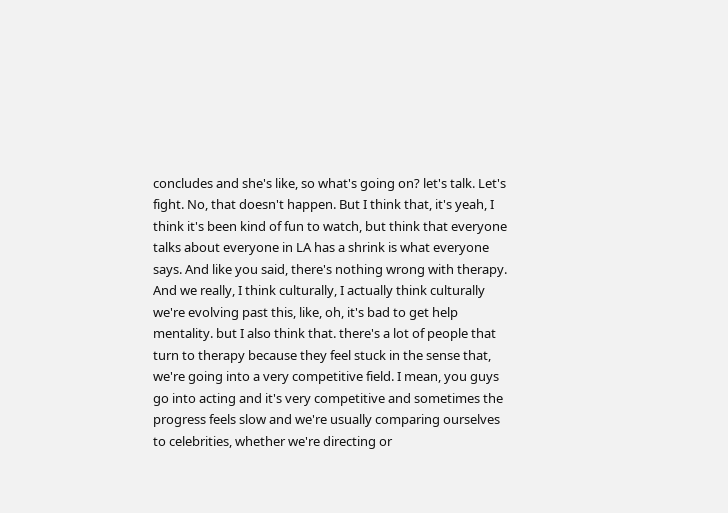concludes and she's like, so what's going on? let's talk. Let's fight. No, that doesn't happen. But I think that, it's yeah, I think it's been kind of fun to watch, but think that everyone talks about everyone in LA has a shrink is what everyone says. And like you said, there's nothing wrong with therapy. And we really, I think culturally, I actually think culturally we're evolving past this, like, oh, it's bad to get help mentality. but I also think that. there's a lot of people that turn to therapy because they feel stuck in the sense that, we're going into a very competitive field. I mean, you guys go into acting and it's very competitive and sometimes the progress feels slow and we're usually comparing ourselves to celebrities, whether we're directing or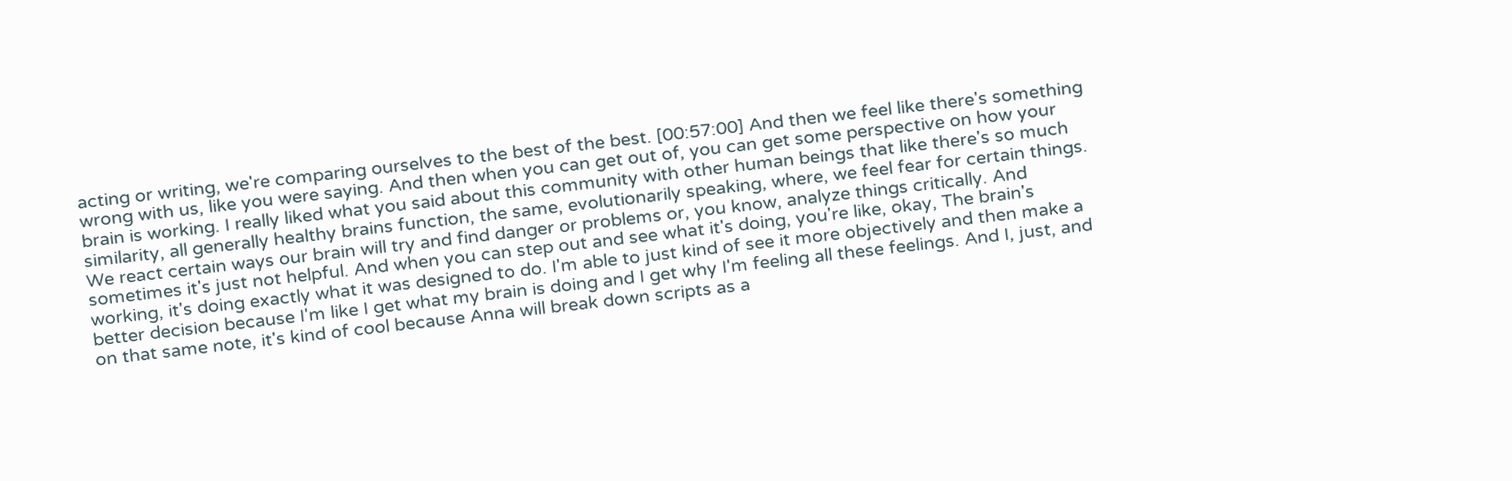acting or writing, we're comparing ourselves to the best of the best. [00:57:00] And then we feel like there's something wrong with us, like you were saying. And then when you can get out of, you can get some perspective on how your brain is working. I really liked what you said about this community with other human beings that like there's so much similarity, all generally healthy brains function, the same, evolutionarily speaking, where, we feel fear for certain things. We react certain ways our brain will try and find danger or problems or, you know, analyze things critically. And sometimes it's just not helpful. And when you can step out and see what it's doing, you're like, okay, The brain's working, it's doing exactly what it was designed to do. I'm able to just kind of see it more objectively and then make a better decision because I'm like I get what my brain is doing and I get why I'm feeling all these feelings. And I, just, and on that same note, it's kind of cool because Anna will break down scripts as a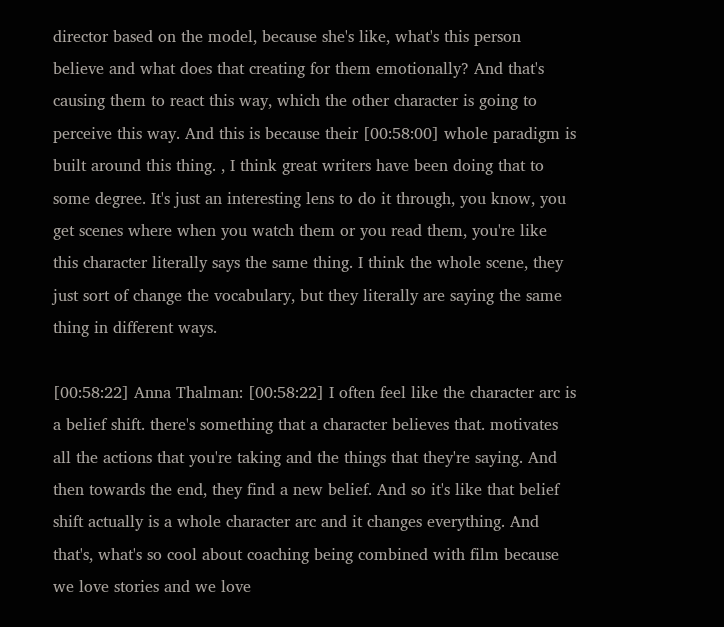director based on the model, because she's like, what's this person believe and what does that creating for them emotionally? And that's causing them to react this way, which the other character is going to perceive this way. And this is because their [00:58:00] whole paradigm is built around this thing. , I think great writers have been doing that to some degree. It's just an interesting lens to do it through, you know, you get scenes where when you watch them or you read them, you're like this character literally says the same thing. I think the whole scene, they just sort of change the vocabulary, but they literally are saying the same thing in different ways.

[00:58:22] Anna Thalman: [00:58:22] I often feel like the character arc is a belief shift. there's something that a character believes that. motivates all the actions that you're taking and the things that they're saying. And then towards the end, they find a new belief. And so it's like that belief shift actually is a whole character arc and it changes everything. And that's, what's so cool about coaching being combined with film because we love stories and we love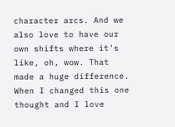character arcs. And we also love to have our own shifts where it's like, oh, wow. That made a huge difference. When I changed this one thought and I love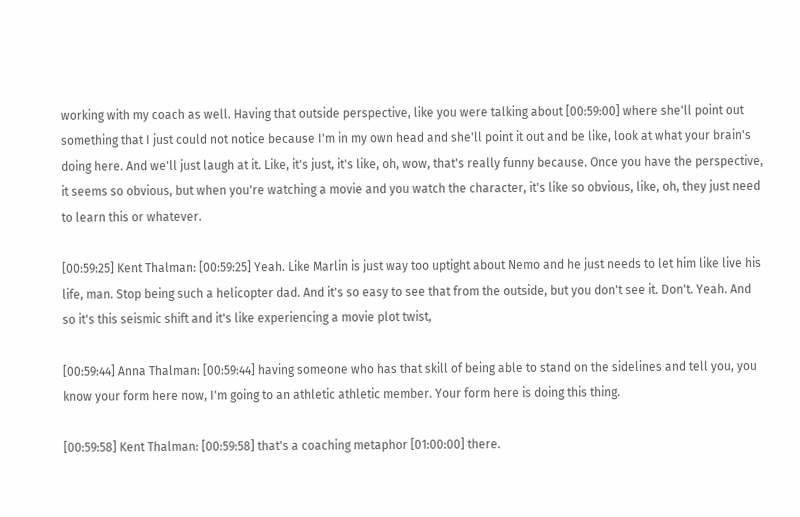working with my coach as well. Having that outside perspective, like you were talking about [00:59:00] where she'll point out something that I just could not notice because I'm in my own head and she'll point it out and be like, look at what your brain's doing here. And we'll just laugh at it. Like, it's just, it's like, oh, wow, that's really funny because. Once you have the perspective, it seems so obvious, but when you're watching a movie and you watch the character, it's like so obvious, like, oh, they just need to learn this or whatever.

[00:59:25] Kent Thalman: [00:59:25] Yeah. Like Marlin is just way too uptight about Nemo and he just needs to let him like live his life, man. Stop being such a helicopter dad. And it's so easy to see that from the outside, but you don't see it. Don't. Yeah. And so it's this seismic shift and it's like experiencing a movie plot twist,

[00:59:44] Anna Thalman: [00:59:44] having someone who has that skill of being able to stand on the sidelines and tell you, you know your form here now, I'm going to an athletic athletic member. Your form here is doing this thing.

[00:59:58] Kent Thalman: [00:59:58] that's a coaching metaphor [01:00:00] there.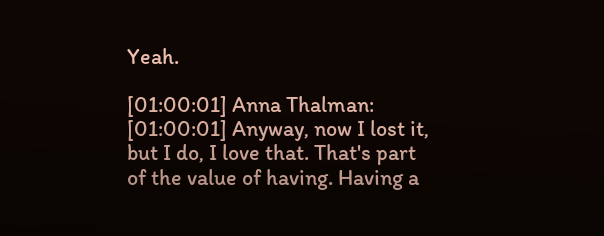Yeah.

[01:00:01] Anna Thalman: [01:00:01] Anyway, now I lost it, but I do, I love that. That's part of the value of having. Having a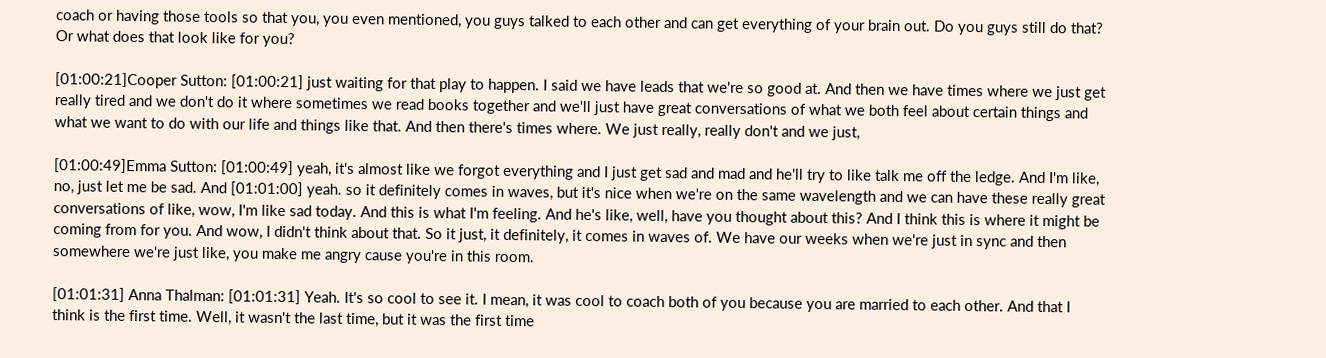coach or having those tools so that you, you even mentioned, you guys talked to each other and can get everything of your brain out. Do you guys still do that? Or what does that look like for you?

[01:00:21]Cooper Sutton: [01:00:21] just waiting for that play to happen. I said we have leads that we're so good at. And then we have times where we just get really tired and we don't do it where sometimes we read books together and we'll just have great conversations of what we both feel about certain things and what we want to do with our life and things like that. And then there's times where. We just really, really don't and we just,

[01:00:49]Emma Sutton: [01:00:49] yeah, it's almost like we forgot everything and I just get sad and mad and he'll try to like talk me off the ledge. And I'm like, no, just let me be sad. And [01:01:00] yeah. so it definitely comes in waves, but it's nice when we're on the same wavelength and we can have these really great conversations of like, wow, I'm like sad today. And this is what I'm feeling. And he's like, well, have you thought about this? And I think this is where it might be coming from for you. And wow, I didn't think about that. So it just, it definitely, it comes in waves of. We have our weeks when we're just in sync and then somewhere we're just like, you make me angry cause you're in this room.

[01:01:31] Anna Thalman: [01:01:31] Yeah. It's so cool to see it. I mean, it was cool to coach both of you because you are married to each other. And that I think is the first time. Well, it wasn't the last time, but it was the first time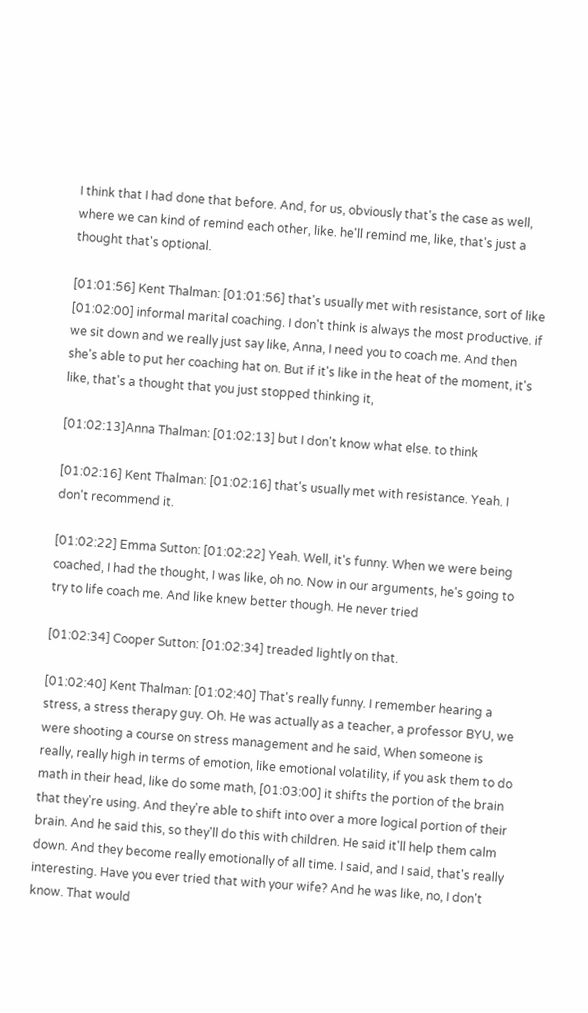I think that I had done that before. And, for us, obviously that's the case as well, where we can kind of remind each other, like. he'll remind me, like, that's just a thought that's optional.

[01:01:56] Kent Thalman: [01:01:56] that's usually met with resistance, sort of like [01:02:00] informal marital coaching. I don't think is always the most productive. if we sit down and we really just say like, Anna, I need you to coach me. And then she's able to put her coaching hat on. But if it's like in the heat of the moment, it's like, that's a thought that you just stopped thinking it,

[01:02:13]Anna Thalman: [01:02:13] but I don't know what else. to think

[01:02:16] Kent Thalman: [01:02:16] that's usually met with resistance. Yeah. I don't recommend it.

[01:02:22] Emma Sutton: [01:02:22] Yeah. Well, it's funny. When we were being coached, I had the thought, I was like, oh no. Now in our arguments, he's going to try to life coach me. And like knew better though. He never tried

[01:02:34] Cooper Sutton: [01:02:34] treaded lightly on that.

[01:02:40] Kent Thalman: [01:02:40] That's really funny. I remember hearing a stress, a stress therapy guy. Oh. He was actually as a teacher, a professor BYU, we were shooting a course on stress management and he said, When someone is really, really high in terms of emotion, like emotional volatility, if you ask them to do math in their head, like do some math, [01:03:00] it shifts the portion of the brain that they're using. And they're able to shift into over a more logical portion of their brain. And he said this, so they'll do this with children. He said it'll help them calm down. And they become really emotionally of all time. I said, and I said, that's really interesting. Have you ever tried that with your wife? And he was like, no, I don't know. That would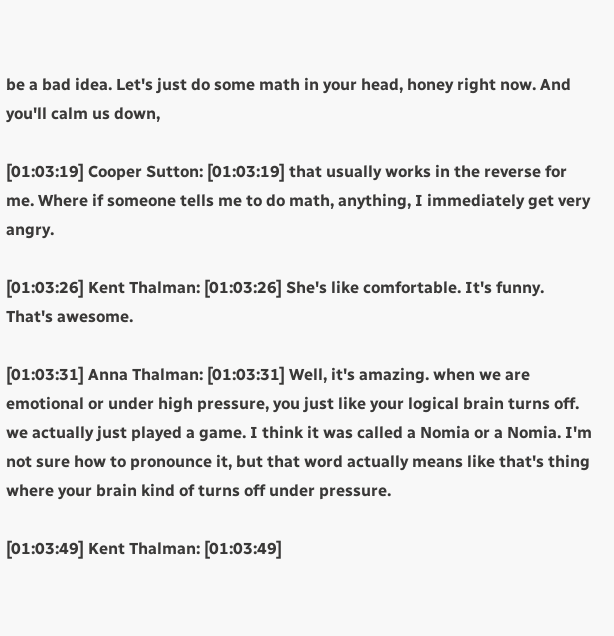be a bad idea. Let's just do some math in your head, honey right now. And you'll calm us down,

[01:03:19] Cooper Sutton: [01:03:19] that usually works in the reverse for me. Where if someone tells me to do math, anything, I immediately get very angry.

[01:03:26] Kent Thalman: [01:03:26] She's like comfortable. It's funny. That's awesome.

[01:03:31] Anna Thalman: [01:03:31] Well, it's amazing. when we are emotional or under high pressure, you just like your logical brain turns off. we actually just played a game. I think it was called a Nomia or a Nomia. I'm not sure how to pronounce it, but that word actually means like that's thing where your brain kind of turns off under pressure.

[01:03:49] Kent Thalman: [01:03:49]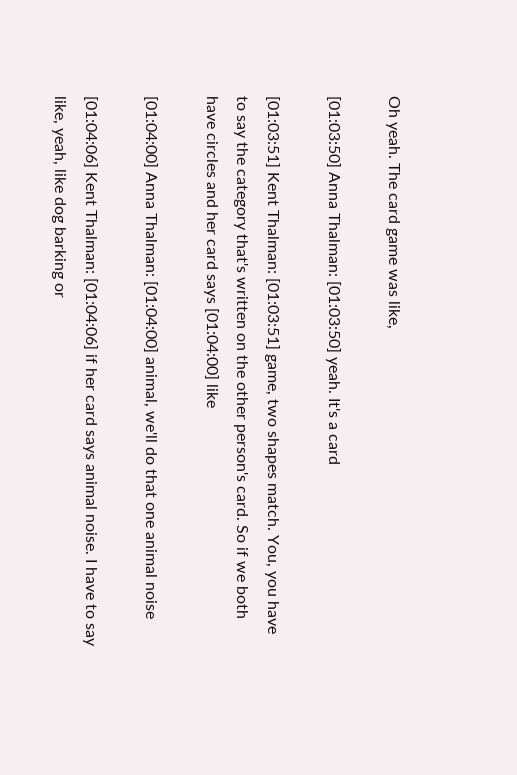Oh yeah. The card game was like,

[01:03:50] Anna Thalman: [01:03:50] yeah. It's a card

[01:03:51] Kent Thalman: [01:03:51] game, two shapes match. You, you have to say the category that's written on the other person's card. So if we both have circles and her card says [01:04:00] like

[01:04:00] Anna Thalman: [01:04:00] animal, we'll do that one animal noise

[01:04:06] Kent Thalman: [01:04:06] if her card says animal noise. I have to say like, yeah, like dog barking or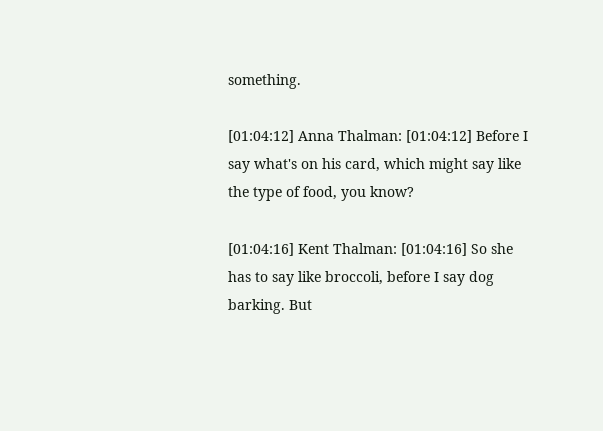something.

[01:04:12] Anna Thalman: [01:04:12] Before I say what's on his card, which might say like the type of food, you know?

[01:04:16] Kent Thalman: [01:04:16] So she has to say like broccoli, before I say dog barking. But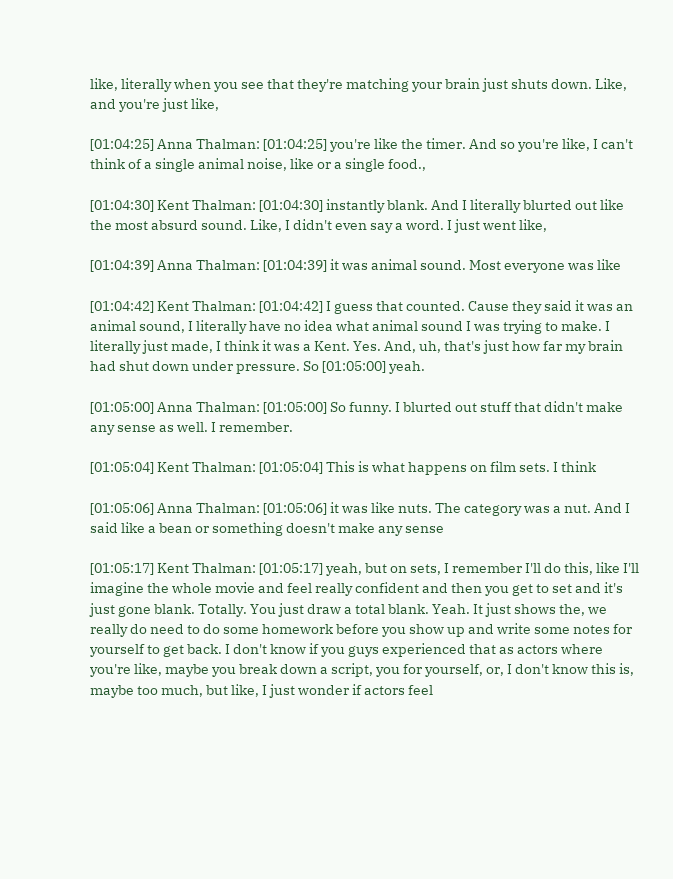like, literally when you see that they're matching your brain just shuts down. Like, and you're just like,

[01:04:25] Anna Thalman: [01:04:25] you're like the timer. And so you're like, I can't think of a single animal noise, like or a single food.,

[01:04:30] Kent Thalman: [01:04:30] instantly blank. And I literally blurted out like the most absurd sound. Like, I didn't even say a word. I just went like,

[01:04:39] Anna Thalman: [01:04:39] it was animal sound. Most everyone was like

[01:04:42] Kent Thalman: [01:04:42] I guess that counted. Cause they said it was an animal sound, I literally have no idea what animal sound I was trying to make. I literally just made, I think it was a Kent. Yes. And, uh, that's just how far my brain had shut down under pressure. So [01:05:00] yeah.

[01:05:00] Anna Thalman: [01:05:00] So funny. I blurted out stuff that didn't make any sense as well. I remember.

[01:05:04] Kent Thalman: [01:05:04] This is what happens on film sets. I think

[01:05:06] Anna Thalman: [01:05:06] it was like nuts. The category was a nut. And I said like a bean or something doesn't make any sense

[01:05:17] Kent Thalman: [01:05:17] yeah, but on sets, I remember I'll do this, like I'll imagine the whole movie and feel really confident and then you get to set and it's just gone blank. Totally. You just draw a total blank. Yeah. It just shows the, we really do need to do some homework before you show up and write some notes for yourself to get back. I don't know if you guys experienced that as actors where you're like, maybe you break down a script, you for yourself, or, I don't know this is, maybe too much, but like, I just wonder if actors feel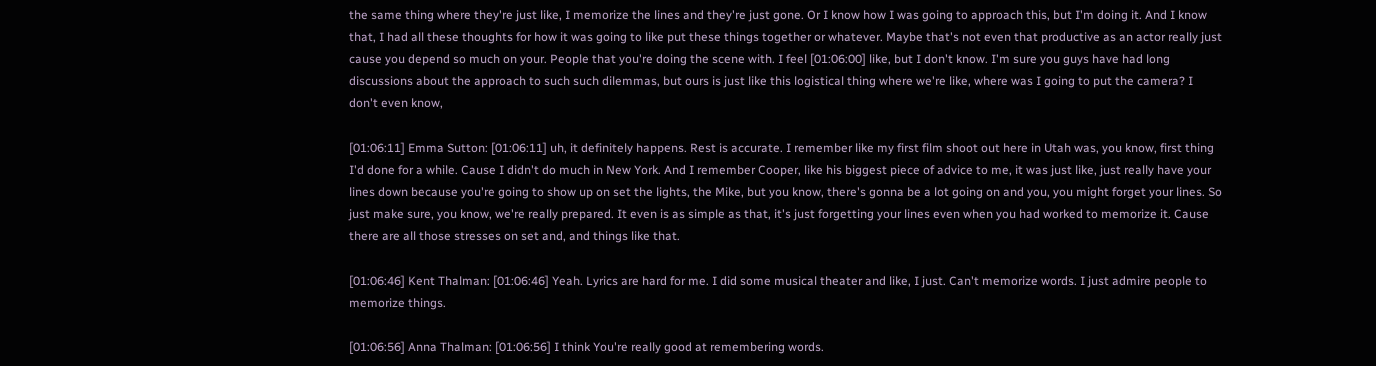the same thing where they're just like, I memorize the lines and they're just gone. Or I know how I was going to approach this, but I'm doing it. And I know that, I had all these thoughts for how it was going to like put these things together or whatever. Maybe that's not even that productive as an actor really just cause you depend so much on your. People that you're doing the scene with. I feel [01:06:00] like, but I don't know. I'm sure you guys have had long discussions about the approach to such such dilemmas, but ours is just like this logistical thing where we're like, where was I going to put the camera? I don't even know,

[01:06:11] Emma Sutton: [01:06:11] uh, it definitely happens. Rest is accurate. I remember like my first film shoot out here in Utah was, you know, first thing I'd done for a while. Cause I didn't do much in New York. And I remember Cooper, like his biggest piece of advice to me, it was just like, just really have your lines down because you're going to show up on set the lights, the Mike, but you know, there's gonna be a lot going on and you, you might forget your lines. So just make sure, you know, we're really prepared. It even is as simple as that, it's just forgetting your lines even when you had worked to memorize it. Cause there are all those stresses on set and, and things like that.

[01:06:46] Kent Thalman: [01:06:46] Yeah. Lyrics are hard for me. I did some musical theater and like, I just. Can't memorize words. I just admire people to memorize things.

[01:06:56] Anna Thalman: [01:06:56] I think You're really good at remembering words.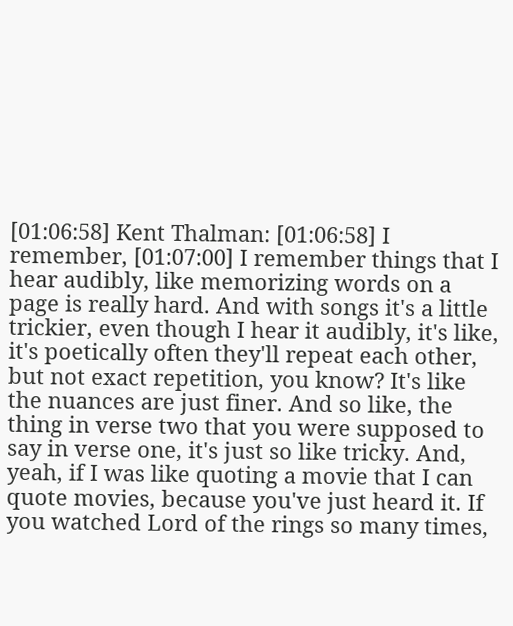[01:06:58] Kent Thalman: [01:06:58] I remember, [01:07:00] I remember things that I hear audibly, like memorizing words on a page is really hard. And with songs it's a little trickier, even though I hear it audibly, it's like, it's poetically often they'll repeat each other, but not exact repetition, you know? It's like the nuances are just finer. And so like, the thing in verse two that you were supposed to say in verse one, it's just so like tricky. And, yeah, if I was like quoting a movie that I can quote movies, because you've just heard it. If you watched Lord of the rings so many times,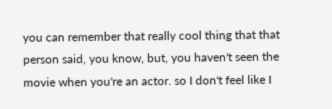you can remember that really cool thing that that person said, you know, but, you haven't seen the movie when you're an actor. so I don't feel like I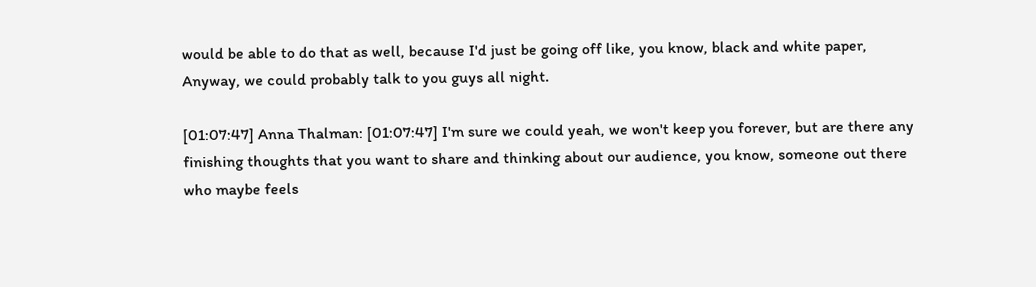would be able to do that as well, because I'd just be going off like, you know, black and white paper, Anyway, we could probably talk to you guys all night.

[01:07:47] Anna Thalman: [01:07:47] I'm sure we could yeah, we won't keep you forever, but are there any finishing thoughts that you want to share and thinking about our audience, you know, someone out there who maybe feels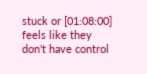stuck or [01:08:00] feels like they don't have control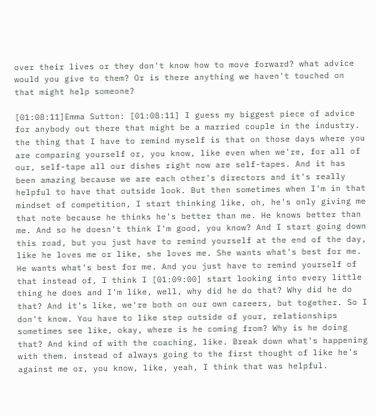over their lives or they don't know how to move forward? what advice would you give to them? Or is there anything we haven't touched on that might help someone?

[01:08:11]Emma Sutton: [01:08:11] I guess my biggest piece of advice for anybody out there that might be a married couple in the industry. the thing that I have to remind myself is that on those days where you are comparing yourself or, you know, like even when we're, for all of our, self-tape all our dishes right now are self-tapes. And it has been amazing because we are each other's directors and it's really helpful to have that outside look. But then sometimes when I'm in that mindset of competition, I start thinking like, oh, he's only giving me that note because he thinks he's better than me. He knows better than me. And so he doesn't think I'm good, you know? And I start going down this road, but you just have to remind yourself at the end of the day, like he loves me or like, she loves me. She wants what's best for me. He wants what's best for me. And you just have to remind yourself of that instead of, I think I [01:09:00] start looking into every little thing he does and I'm like, well, why did he do that? Why did he do that? And it's like, we're both on our own careers, but together. So I don't know. You have to like step outside of your, relationships sometimes see like, okay, where is he coming from? Why is he doing that? And kind of with the coaching, like. Break down what's happening with them. instead of always going to the first thought of like he's against me or, you know, like, yeah, I think that was helpful.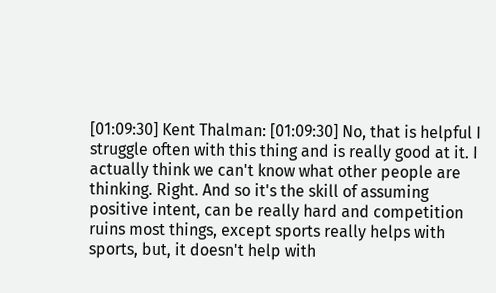[01:09:30] Kent Thalman: [01:09:30] No, that is helpful I struggle often with this thing and is really good at it. I actually think we can't know what other people are thinking. Right. And so it's the skill of assuming positive intent, can be really hard and competition ruins most things, except sports really helps with sports, but, it doesn't help with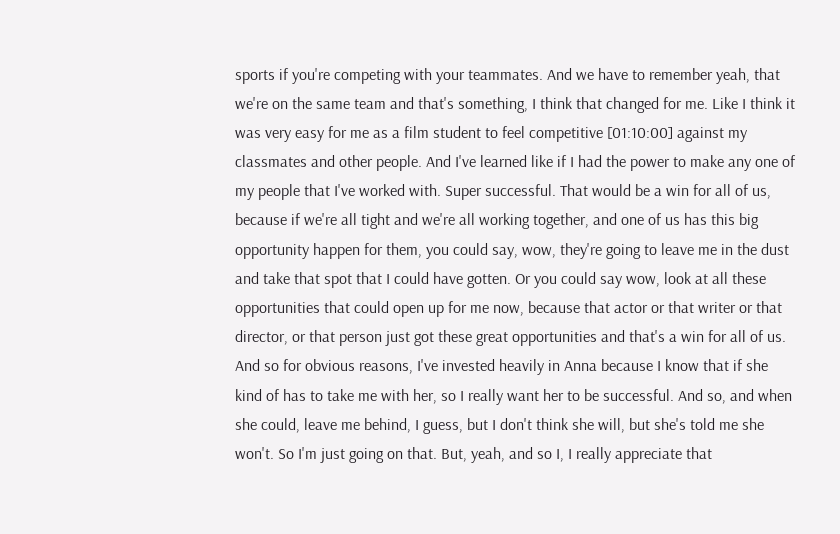sports if you're competing with your teammates. And we have to remember yeah, that we're on the same team and that's something, I think that changed for me. Like I think it was very easy for me as a film student to feel competitive [01:10:00] against my classmates and other people. And I've learned like if I had the power to make any one of my people that I've worked with. Super successful. That would be a win for all of us, because if we're all tight and we're all working together, and one of us has this big opportunity happen for them, you could say, wow, they're going to leave me in the dust and take that spot that I could have gotten. Or you could say wow, look at all these opportunities that could open up for me now, because that actor or that writer or that director, or that person just got these great opportunities and that's a win for all of us. And so for obvious reasons, I've invested heavily in Anna because I know that if she kind of has to take me with her, so I really want her to be successful. And so, and when she could, leave me behind, I guess, but I don't think she will, but she's told me she won't. So I'm just going on that. But, yeah, and so I, I really appreciate that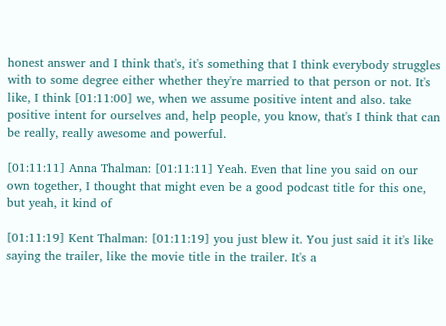honest answer and I think that's, it's something that I think everybody struggles with to some degree either whether they're married to that person or not. It's like, I think [01:11:00] we, when we assume positive intent and also. take positive intent for ourselves and, help people, you know, that's I think that can be really, really awesome and powerful.

[01:11:11] Anna Thalman: [01:11:11] Yeah. Even that line you said on our own together, I thought that might even be a good podcast title for this one, but yeah, it kind of

[01:11:19] Kent Thalman: [01:11:19] you just blew it. You just said it it's like saying the trailer, like the movie title in the trailer. It's a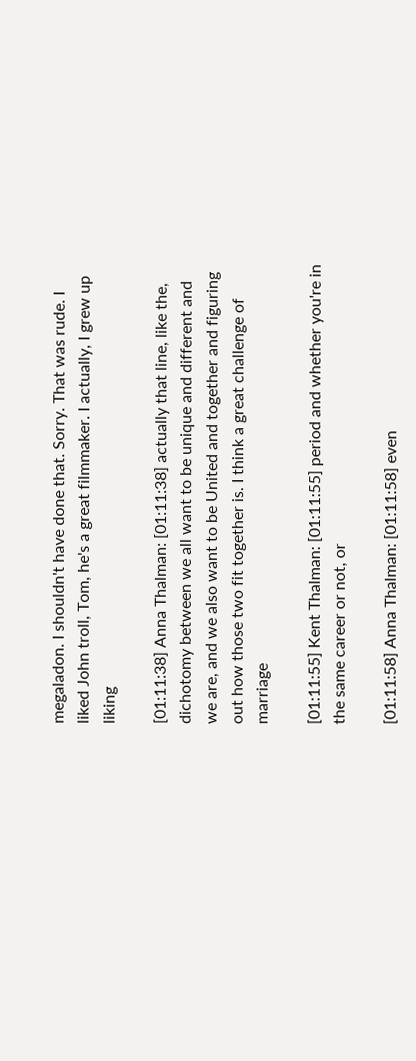megaladon. I shouldn't have done that. Sorry. That was rude. I liked John troll, Tom, he's a great filmmaker. I actually, I grew up liking

[01:11:38] Anna Thalman: [01:11:38] actually that line, like the, dichotomy between we all want to be unique and different and we are, and we also want to be United and together and figuring out how those two fit together is. I think a great challenge of marriage

[01:11:55] Kent Thalman: [01:11:55] period and whether you're in the same career or not, or

[01:11:58] Anna Thalman: [01:11:58] even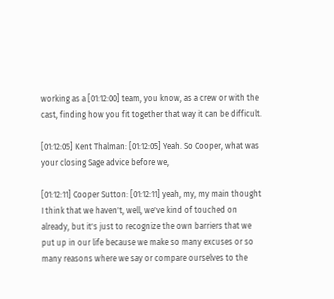working as a [01:12:00] team, you know, as a crew or with the cast, finding how you fit together that way it can be difficult.

[01:12:05] Kent Thalman: [01:12:05] Yeah. So Cooper, what was your closing Sage advice before we,

[01:12:11] Cooper Sutton: [01:12:11] yeah, my, my main thought I think that we haven't, well, we've kind of touched on already, but it's just to recognize the own barriers that we put up in our life because we make so many excuses or so many reasons where we say or compare ourselves to the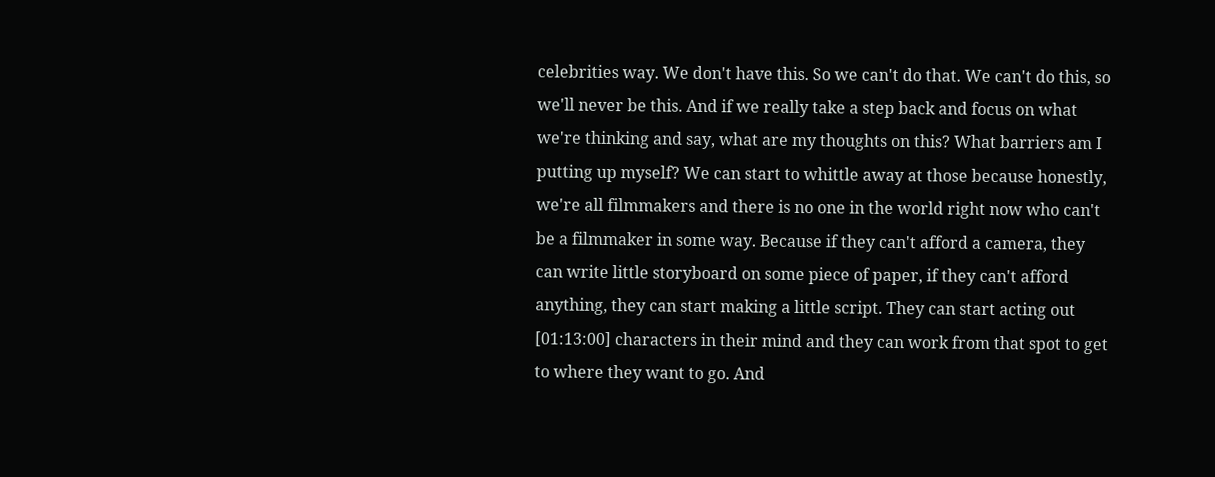celebrities way. We don't have this. So we can't do that. We can't do this, so we'll never be this. And if we really take a step back and focus on what we're thinking and say, what are my thoughts on this? What barriers am I putting up myself? We can start to whittle away at those because honestly, we're all filmmakers and there is no one in the world right now who can't be a filmmaker in some way. Because if they can't afford a camera, they can write little storyboard on some piece of paper, if they can't afford anything, they can start making a little script. They can start acting out [01:13:00] characters in their mind and they can work from that spot to get to where they want to go. And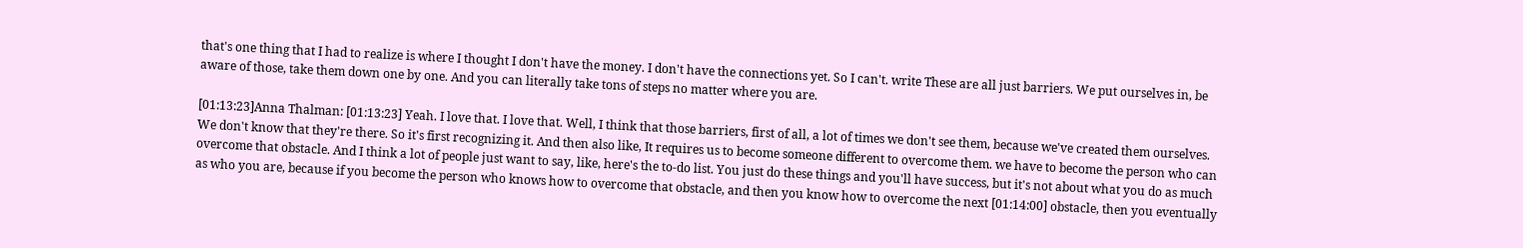that's one thing that I had to realize is where I thought I don't have the money. I don't have the connections yet. So I can't. write These are all just barriers. We put ourselves in, be aware of those, take them down one by one. And you can literally take tons of steps no matter where you are.

[01:13:23]Anna Thalman: [01:13:23] Yeah. I love that. I love that. Well, I think that those barriers, first of all, a lot of times we don't see them, because we've created them ourselves. We don't know that they're there. So it's first recognizing it. And then also like, It requires us to become someone different to overcome them. we have to become the person who can overcome that obstacle. And I think a lot of people just want to say, like, here's the to-do list. You just do these things and you'll have success, but it's not about what you do as much as who you are, because if you become the person who knows how to overcome that obstacle, and then you know how to overcome the next [01:14:00] obstacle, then you eventually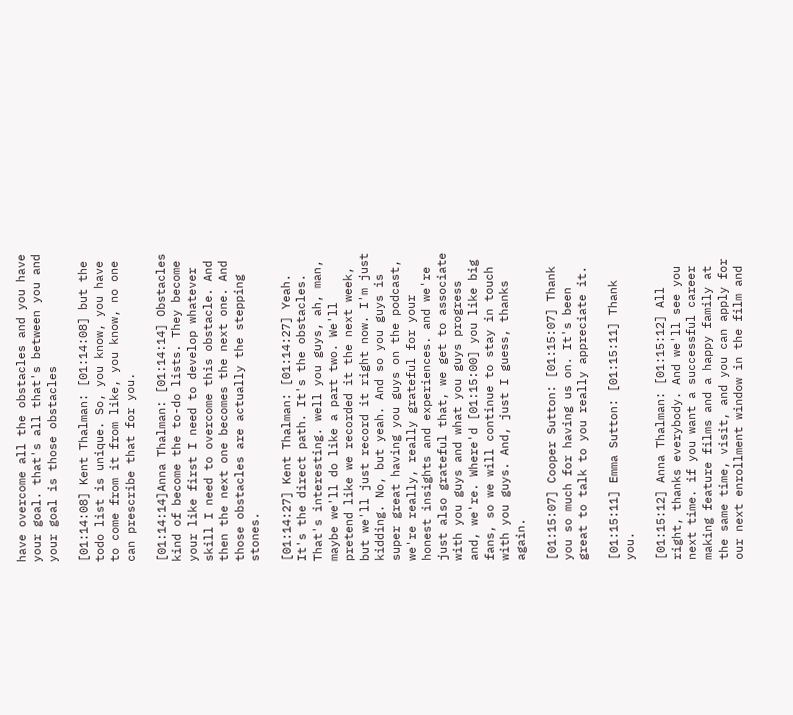have overcome all the obstacles and you have your goal. that's all that's between you and your goal is those obstacles

[01:14:08] Kent Thalman: [01:14:08] but the todo list is unique. So, you know, you have to come from it from like, you know, no one can prescribe that for you.

[01:14:14]Anna Thalman: [01:14:14] Obstacles kind of become the to-do lists. They become your like first I need to develop whatever skill I need to overcome this obstacle. And then the next one becomes the next one. And those obstacles are actually the stepping stones.

[01:14:27] Kent Thalman: [01:14:27] Yeah. It's the direct path. It's the obstacles. That's interesting. well you guys, ah, man, maybe we'll do like a part two. We'll pretend like we recorded it the next week, but we'll just record it right now. I'm just kidding. No, but yeah. And so you guys is super great having you guys on the podcast, we're really, really grateful for your honest insights and experiences. and we're just also grateful that, we get to associate with you guys and what you guys progress and, we're. Where'd [01:15:00] you like big fans, so we will continue to stay in touch with you guys. And, just I guess, thanks again.

[01:15:07] Cooper Sutton: [01:15:07] Thank you so much for having us on. It's been great to talk to you really appreciate it.

[01:15:11] Emma Sutton: [01:15:11] Thank you.

[01:15:12] Anna Thalman: [01:15:12] All right, thanks everybody. And we'll see you next time. if you want a successful career making feature films and a happy family at the same time, visit, and you can apply for our next enrollment window in the film and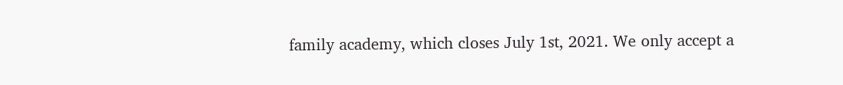family academy, which closes July 1st, 2021. We only accept a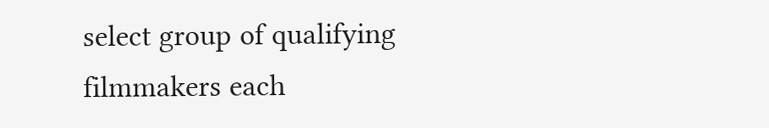select group of qualifying filmmakers each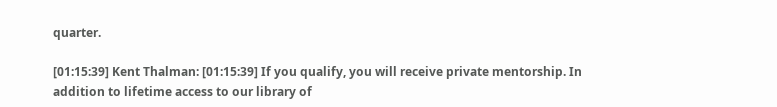quarter.

[01:15:39] Kent Thalman: [01:15:39] If you qualify, you will receive private mentorship. In addition to lifetime access to our library of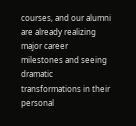courses, and our alumni are already realizing major career milestones and seeing dramatic transformations in their personal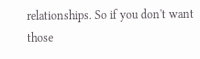relationships. So if you don't want those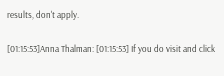results, don't apply.

[01:15:53]Anna Thalman: [01:15:53] If you do visit and click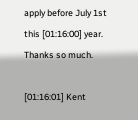apply before July 1st this [01:16:00] year. Thanks so much.

[01:16:01] Kent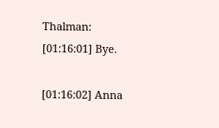Thalman: [01:16:01] Bye.

[01:16:02] Anna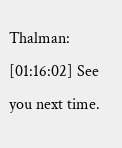Thalman: [01:16:02] See you next time.